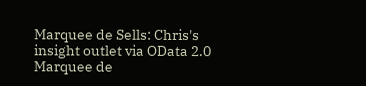Marquee de Sells: Chris's insight outlet via OData 2.0 Marquee de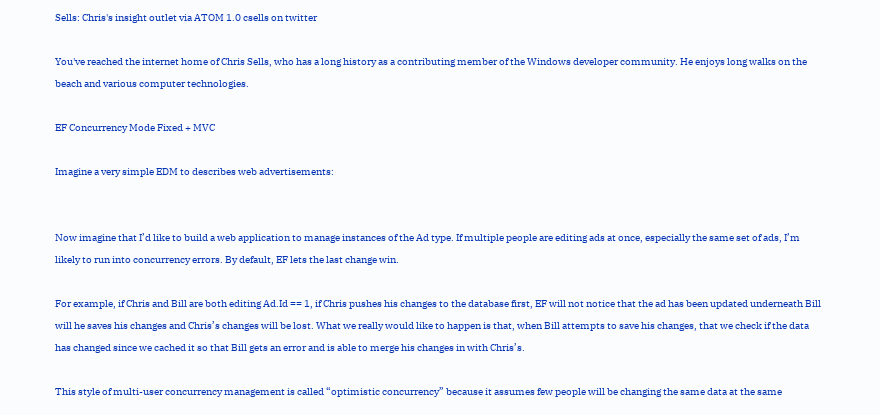Sells: Chris's insight outlet via ATOM 1.0 csells on twitter

You've reached the internet home of Chris Sells, who has a long history as a contributing member of the Windows developer community. He enjoys long walks on the beach and various computer technologies.

EF Concurrency Mode Fixed + MVC

Imagine a very simple EDM to describes web advertisements:


Now imagine that I’d like to build a web application to manage instances of the Ad type. If multiple people are editing ads at once, especially the same set of ads, I’m likely to run into concurrency errors. By default, EF lets the last change win.

For example, if Chris and Bill are both editing Ad.Id == 1, if Chris pushes his changes to the database first, EF will not notice that the ad has been updated underneath Bill will he saves his changes and Chris’s changes will be lost. What we really would like to happen is that, when Bill attempts to save his changes, that we check if the data has changed since we cached it so that Bill gets an error and is able to merge his changes in with Chris’s.

This style of multi-user concurrency management is called “optimistic concurrency” because it assumes few people will be changing the same data at the same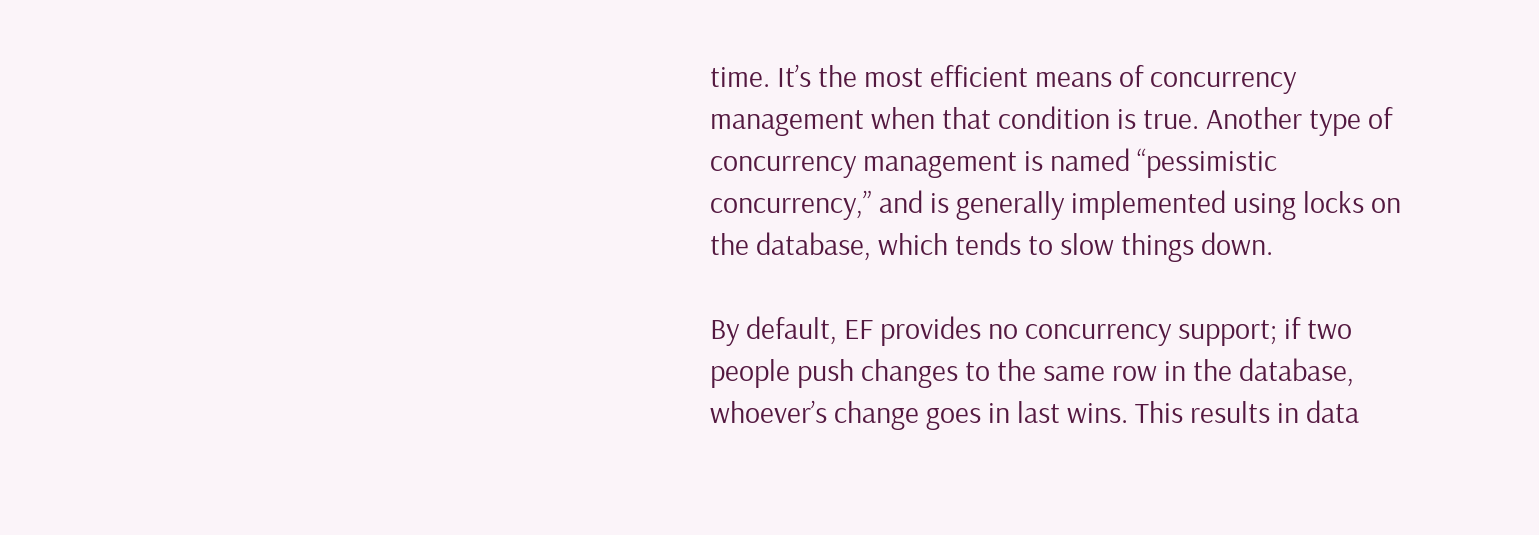time. It’s the most efficient means of concurrency management when that condition is true. Another type of concurrency management is named “pessimistic concurrency,” and is generally implemented using locks on the database, which tends to slow things down.

By default, EF provides no concurrency support; if two people push changes to the same row in the database, whoever’s change goes in last wins. This results in data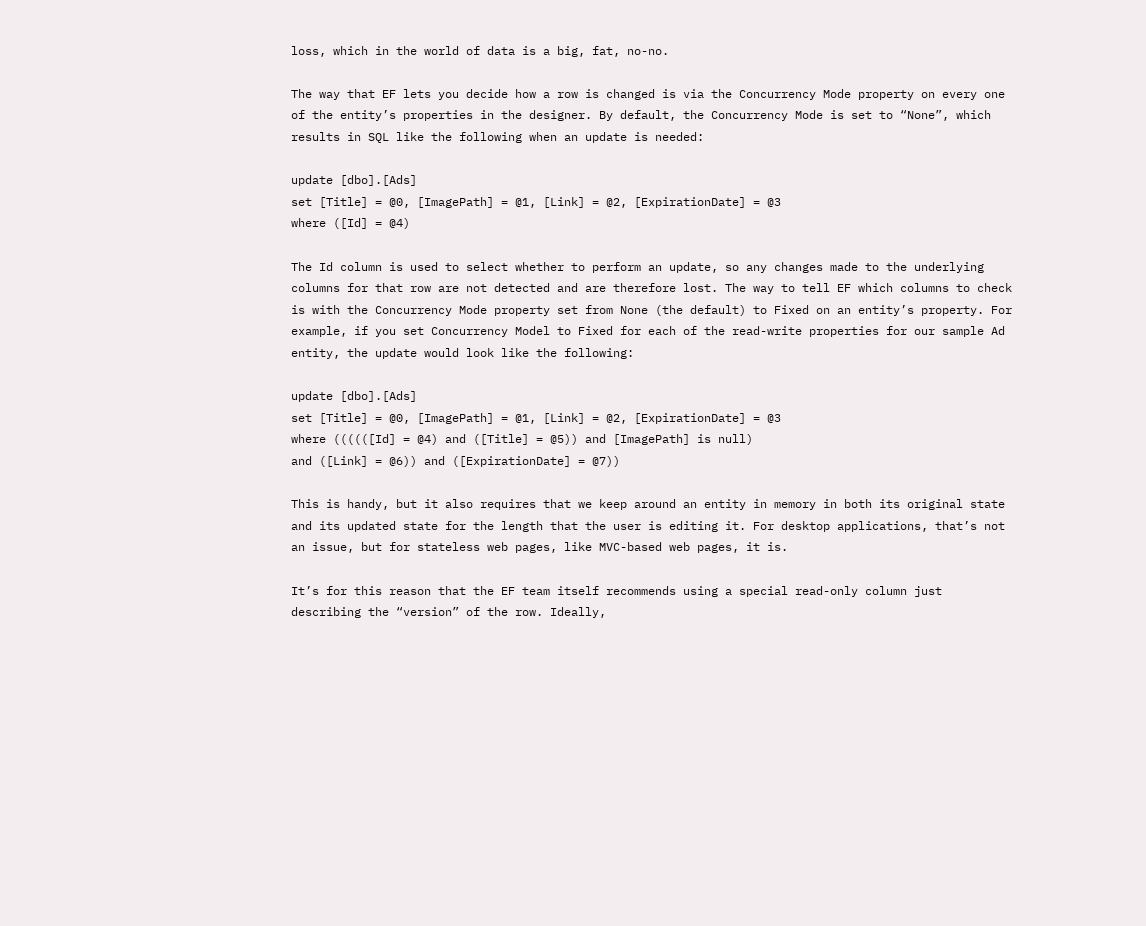loss, which in the world of data is a big, fat, no-no.

The way that EF lets you decide how a row is changed is via the Concurrency Mode property on every one of the entity’s properties in the designer. By default, the Concurrency Mode is set to “None”, which results in SQL like the following when an update is needed:

update [dbo].[Ads]
set [Title] = @0, [ImagePath] = @1, [Link] = @2, [ExpirationDate] = @3
where ([Id] = @4)

The Id column is used to select whether to perform an update, so any changes made to the underlying columns for that row are not detected and are therefore lost. The way to tell EF which columns to check is with the Concurrency Mode property set from None (the default) to Fixed on an entity’s property. For example, if you set Concurrency Model to Fixed for each of the read-write properties for our sample Ad entity, the update would look like the following:

update [dbo].[Ads]
set [Title] = @0, [ImagePath] = @1, [Link] = @2, [ExpirationDate] = @3
where ((((([Id] = @4) and ([Title] = @5)) and [ImagePath] is null)
and ([Link] = @6)) and ([ExpirationDate] = @7))

This is handy, but it also requires that we keep around an entity in memory in both its original state and its updated state for the length that the user is editing it. For desktop applications, that’s not an issue, but for stateless web pages, like MVC-based web pages, it is.

It’s for this reason that the EF team itself recommends using a special read-only column just describing the “version” of the row. Ideally,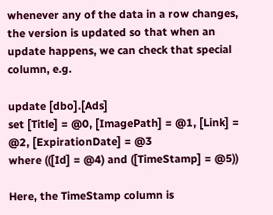whenever any of the data in a row changes, the version is updated so that when an update happens, we can check that special column, e.g.

update [dbo].[Ads]
set [Title] = @0, [ImagePath] = @1, [Link] = @2, [ExpirationDate] = @3
where (([Id] = @4) and ([TimeStamp] = @5))

Here, the TimeStamp column is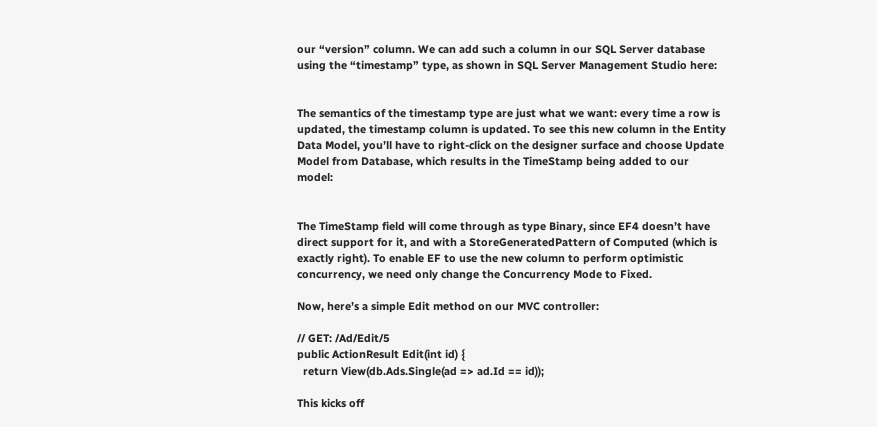our “version” column. We can add such a column in our SQL Server database using the “timestamp” type, as shown in SQL Server Management Studio here:


The semantics of the timestamp type are just what we want: every time a row is updated, the timestamp column is updated. To see this new column in the Entity Data Model, you’ll have to right-click on the designer surface and choose Update Model from Database, which results in the TimeStamp being added to our model:


The TimeStamp field will come through as type Binary, since EF4 doesn’t have direct support for it, and with a StoreGeneratedPattern of Computed (which is exactly right). To enable EF to use the new column to perform optimistic concurrency, we need only change the Concurrency Mode to Fixed.

Now, here’s a simple Edit method on our MVC controller:

// GET: /Ad/Edit/5
public ActionResult Edit(int id) {
  return View(db.Ads.Single(ad => ad.Id == id));

This kicks off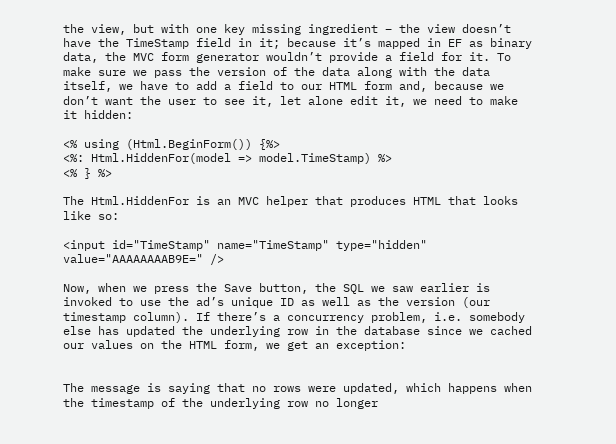the view, but with one key missing ingredient – the view doesn’t have the TimeStamp field in it; because it’s mapped in EF as binary data, the MVC form generator wouldn’t provide a field for it. To make sure we pass the version of the data along with the data itself, we have to add a field to our HTML form and, because we don’t want the user to see it, let alone edit it, we need to make it hidden:

<% using (Html.BeginForm()) {%>
<%: Html.HiddenFor(model => model.TimeStamp) %>
<% } %>

The Html.HiddenFor is an MVC helper that produces HTML that looks like so:

<input id="TimeStamp" name="TimeStamp" type="hidden" value="AAAAAAAAB9E=" />

Now, when we press the Save button, the SQL we saw earlier is invoked to use the ad’s unique ID as well as the version (our timestamp column). If there’s a concurrency problem, i.e. somebody else has updated the underlying row in the database since we cached our values on the HTML form, we get an exception:


The message is saying that no rows were updated, which happens when the timestamp of the underlying row no longer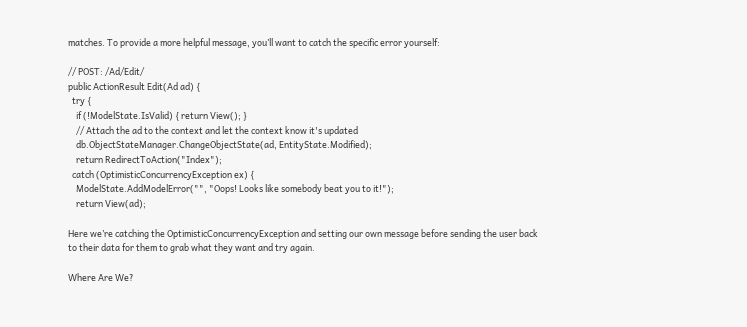matches. To provide a more helpful message, you’ll want to catch the specific error yourself:

// POST: /Ad/Edit/
public ActionResult Edit(Ad ad) {
  try {
    if (!ModelState.IsValid) { return View(); }
    // Attach the ad to the context and let the context know it's updated
    db.ObjectStateManager.ChangeObjectState(ad, EntityState.Modified);
    return RedirectToAction("Index");
  catch (OptimisticConcurrencyException ex) {
    ModelState.AddModelError("", "Oops! Looks like somebody beat you to it!");
    return View(ad);

Here we’re catching the OptimisticConcurrencyException and setting our own message before sending the user back to their data for them to grab what they want and try again.

Where Are We?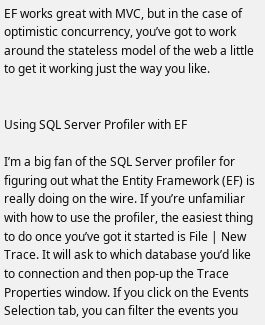EF works great with MVC, but in the case of optimistic concurrency, you’ve got to work around the stateless model of the web a little to get it working just the way you like.


Using SQL Server Profiler with EF

I’m a big fan of the SQL Server profiler for figuring out what the Entity Framework (EF) is really doing on the wire. If you’re unfamiliar with how to use the profiler, the easiest thing to do once you’ve got it started is File | New Trace. It will ask to which database you’d like to connection and then pop-up the Trace Properties window. If you click on the Events Selection tab, you can filter the events you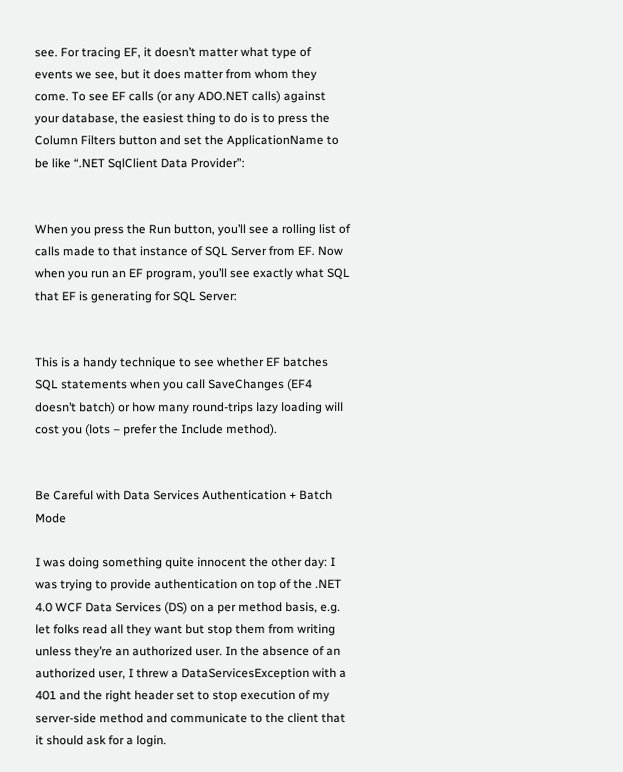see. For tracing EF, it doesn’t matter what type of events we see, but it does matter from whom they come. To see EF calls (or any ADO.NET calls) against your database, the easiest thing to do is to press the Column Filters button and set the ApplicationName to be like “.NET SqlClient Data Provider”:


When you press the Run button, you’ll see a rolling list of calls made to that instance of SQL Server from EF. Now when you run an EF program, you’ll see exactly what SQL that EF is generating for SQL Server:


This is a handy technique to see whether EF batches SQL statements when you call SaveChanges (EF4 doesn’t batch) or how many round-trips lazy loading will cost you (lots – prefer the Include method).


Be Careful with Data Services Authentication + Batch Mode

I was doing something quite innocent the other day: I was trying to provide authentication on top of the .NET 4.0 WCF Data Services (DS) on a per method basis, e.g. let folks read all they want but stop them from writing unless they’re an authorized user. In the absence of an authorized user, I threw a DataServicesException with a 401 and the right header set to stop execution of my server-side method and communicate to the client that it should ask for a login.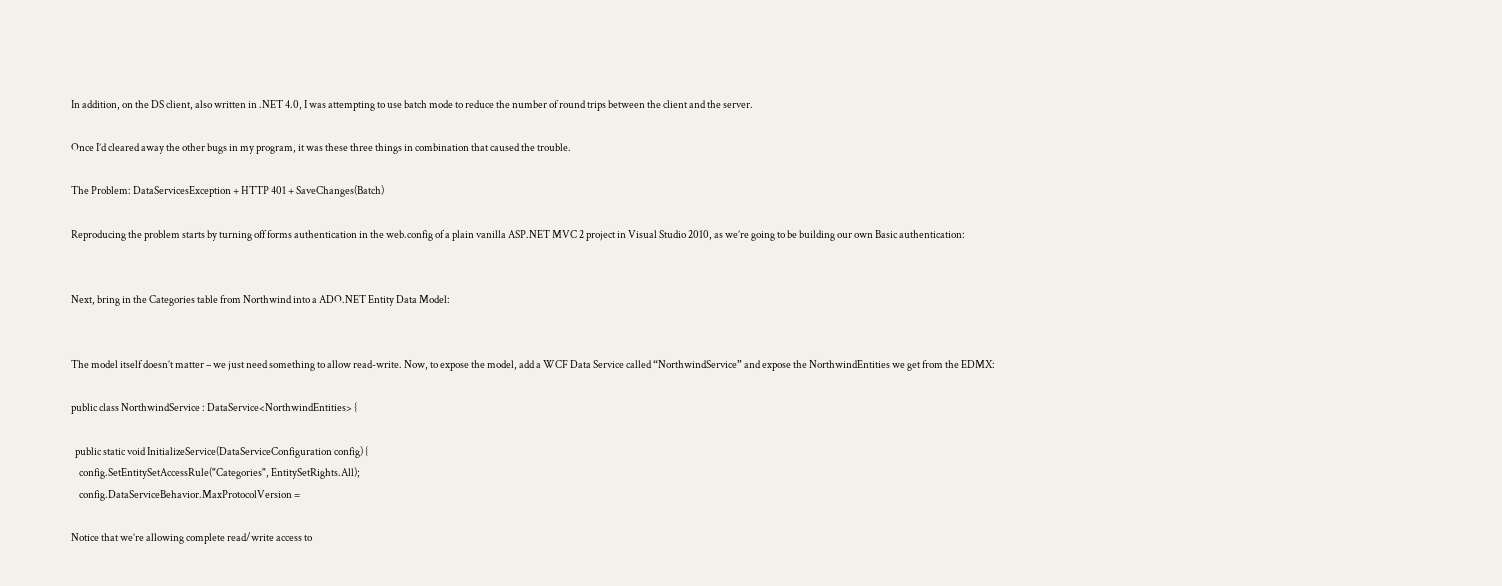In addition, on the DS client, also written in .NET 4.0, I was attempting to use batch mode to reduce the number of round trips between the client and the server.

Once I’d cleared away the other bugs in my program, it was these three things in combination that caused the trouble.

The Problem: DataServicesException + HTTP 401 + SaveChanges(Batch)

Reproducing the problem starts by turning off forms authentication in the web.config of a plain vanilla ASP.NET MVC 2 project in Visual Studio 2010, as we’re going to be building our own Basic authentication:


Next, bring in the Categories table from Northwind into a ADO.NET Entity Data Model:


The model itself doesn’t matter – we just need something to allow read-write. Now, to expose the model, add a WCF Data Service called “NorthwindService” and expose the NorthwindEntities we get from the EDMX:

public class NorthwindService : DataService<NorthwindEntities> {

  public static void InitializeService(DataServiceConfiguration config) {
    config.SetEntitySetAccessRule("Categories", EntitySetRights.All);
    config.DataServiceBehavior.MaxProtocolVersion =

Notice that we’re allowing complete read/write access to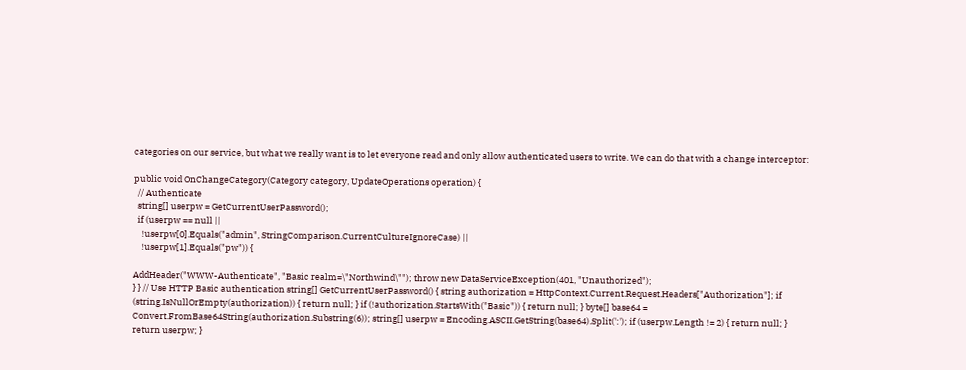categories on our service, but what we really want is to let everyone read and only allow authenticated users to write. We can do that with a change interceptor:

public void OnChangeCategory(Category category, UpdateOperations operation) {
  // Authenticate
  string[] userpw = GetCurrentUserPassword();
  if (userpw == null ||
    !userpw[0].Equals("admin", StringComparison.CurrentCultureIgnoreCase) ||
    !userpw[1].Equals("pw")) {

AddHeader("WWW-Authenticate", "Basic realm=\"Northwind\""); throw new DataServiceException(401, "Unauthorized");
} } // Use HTTP Basic authentication string[] GetCurrentUserPassword() { string authorization = HttpContext.Current.Request.Headers["Authorization"]; if (string.IsNullOrEmpty(authorization)) { return null; } if (!authorization.StartsWith("Basic")) { return null; } byte[] base64 = Convert.FromBase64String(authorization.Substring(6)); string[] userpw = Encoding.ASCII.GetString(base64).Split(':'); if (userpw.Length != 2) { return null; } return userpw; }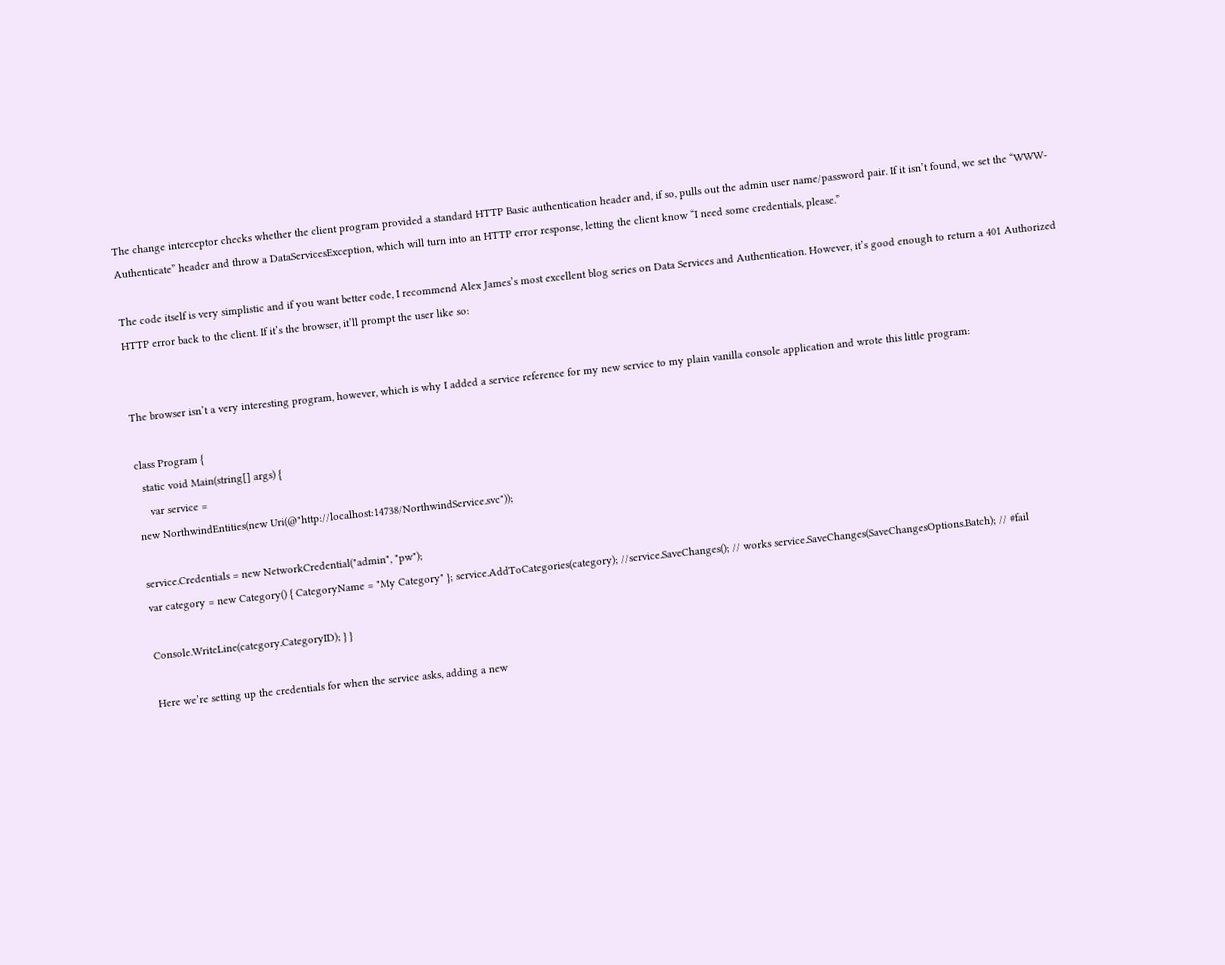The change interceptor checks whether the client program provided a standard HTTP Basic authentication header and, if so, pulls out the admin user name/password pair. If it isn’t found, we set the “WWW-Authenticate” header and throw a DataServicesException, which will turn into an HTTP error response, letting the client know “I need some credentials, please.”

The code itself is very simplistic and if you want better code, I recommend Alex James’s most excellent blog series on Data Services and Authentication. However, it’s good enough to return a 401 Authorized HTTP error back to the client. If it’s the browser, it’ll prompt the user like so:


The browser isn’t a very interesting program, however, which is why I added a service reference for my new service to my plain vanilla console application and wrote this little program:

class Program {
  static void Main(string[] args) {
    var service =
new NorthwindEntities(new Uri(@"http://localhost:14738/NorthwindService.svc"));

service.Credentials = new NetworkCredential("admin", "pw");
var category = new Category() { CategoryName = "My Category" }; service.AddToCategories(category); //service.SaveChanges(); // works service.SaveChanges(SaveChangesOptions.Batch); // #fail

Console.WriteLine(category.CategoryID); } }

Here we’re setting up the credentials for when the service asks, adding a new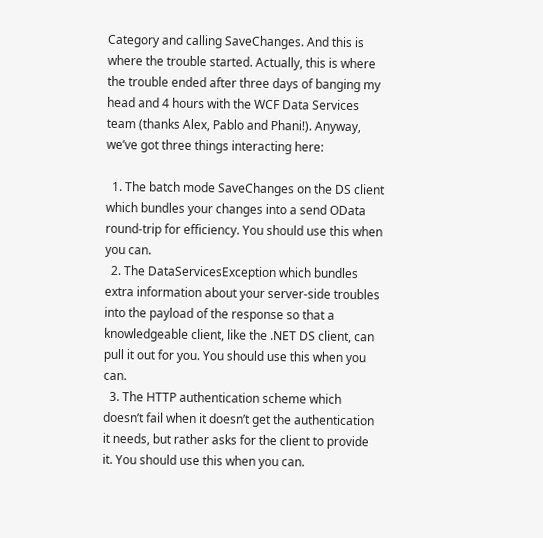Category and calling SaveChanges. And this is where the trouble started. Actually, this is where the trouble ended after three days of banging my head and 4 hours with the WCF Data Services team (thanks Alex, Pablo and Phani!). Anyway, we’ve got three things interacting here:

  1. The batch mode SaveChanges on the DS client which bundles your changes into a send OData round-trip for efficiency. You should use this when you can.
  2. The DataServicesException which bundles extra information about your server-side troubles into the payload of the response so that a knowledgeable client, like the .NET DS client, can pull it out for you. You should use this when you can.
  3. The HTTP authentication scheme which doesn’t fail when it doesn’t get the authentication it needs, but rather asks for the client to provide it. You should use this when you can.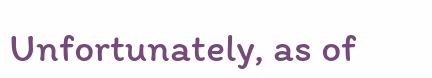Unfortunately, as of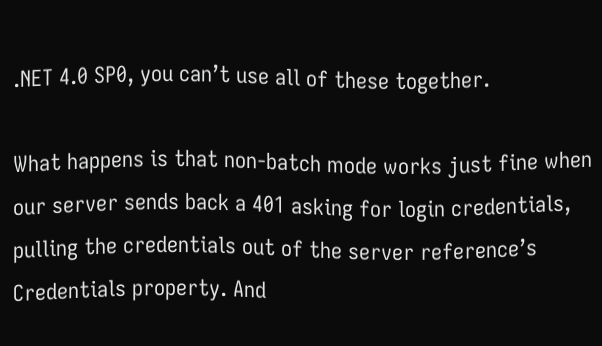.NET 4.0 SP0, you can’t use all of these together.

What happens is that non-batch mode works just fine when our server sends back a 401 asking for login credentials, pulling the credentials out of the server reference’s Credentials property. And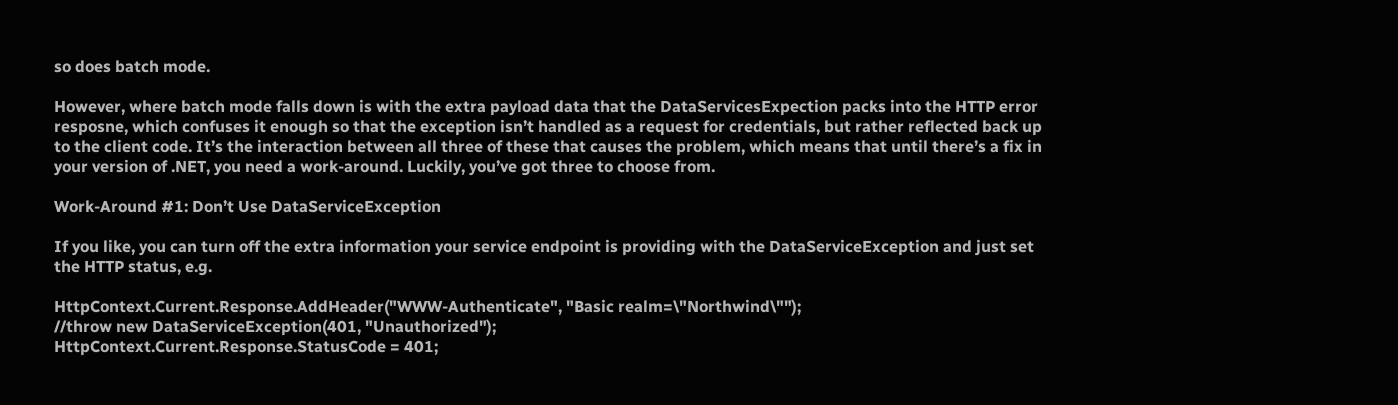so does batch mode.

However, where batch mode falls down is with the extra payload data that the DataServicesExpection packs into the HTTP error resposne, which confuses it enough so that the exception isn’t handled as a request for credentials, but rather reflected back up to the client code. It’s the interaction between all three of these that causes the problem, which means that until there’s a fix in your version of .NET, you need a work-around. Luckily, you’ve got three to choose from.

Work-Around #1: Don’t Use DataServiceException

If you like, you can turn off the extra information your service endpoint is providing with the DataServiceException and just set the HTTP status, e.g.

HttpContext.Current.Response.AddHeader("WWW-Authenticate", "Basic realm=\"Northwind\"");
//throw new DataServiceException(401, "Unauthorized");
HttpContext.Current.Response.StatusCode = 401;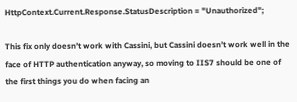HttpContext.Current.Response.StatusDescription = "Unauthorized";

This fix only doesn’t work with Cassini, but Cassini doesn’t work well in the face of HTTP authentication anyway, so moving to IIS7 should be one of the first things you do when facing an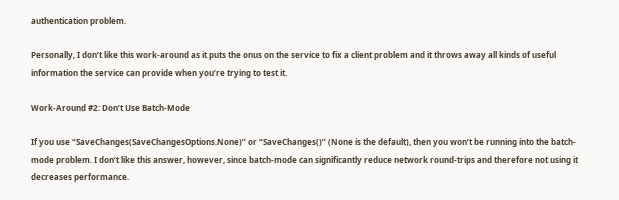authentication problem.

Personally, I don’t like this work-around as it puts the onus on the service to fix a client problem and it throws away all kinds of useful information the service can provide when you’re trying to test it.

Work-Around #2: Don’t Use Batch-Mode

If you use “SaveChanges(SaveChangesOptions.None)” or “SaveChanges()” (None is the default), then you won’t be running into the batch-mode problem. I don’t like this answer, however, since batch-mode can significantly reduce network round-trips and therefore not using it decreases performance.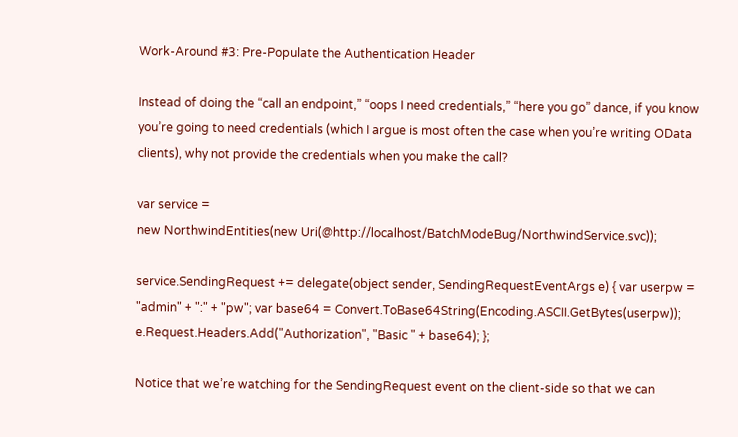Work-Around #3: Pre-Populate the Authentication Header

Instead of doing the “call an endpoint,” “oops I need credentials,” “here you go” dance, if you know you’re going to need credentials (which I argue is most often the case when you’re writing OData clients), why not provide the credentials when you make the call?

var service =
new NorthwindEntities(new Uri(@http://localhost/BatchModeBug/NorthwindService.svc));

service.SendingRequest += delegate(object sender, SendingRequestEventArgs e) { var userpw = "admin" + ":" + "pw"; var base64 = Convert.ToBase64String(Encoding.ASCII.GetBytes(userpw)); e.Request.Headers.Add("Authorization", "Basic " + base64); };

Notice that we’re watching for the SendingRequest event on the client-side so that we can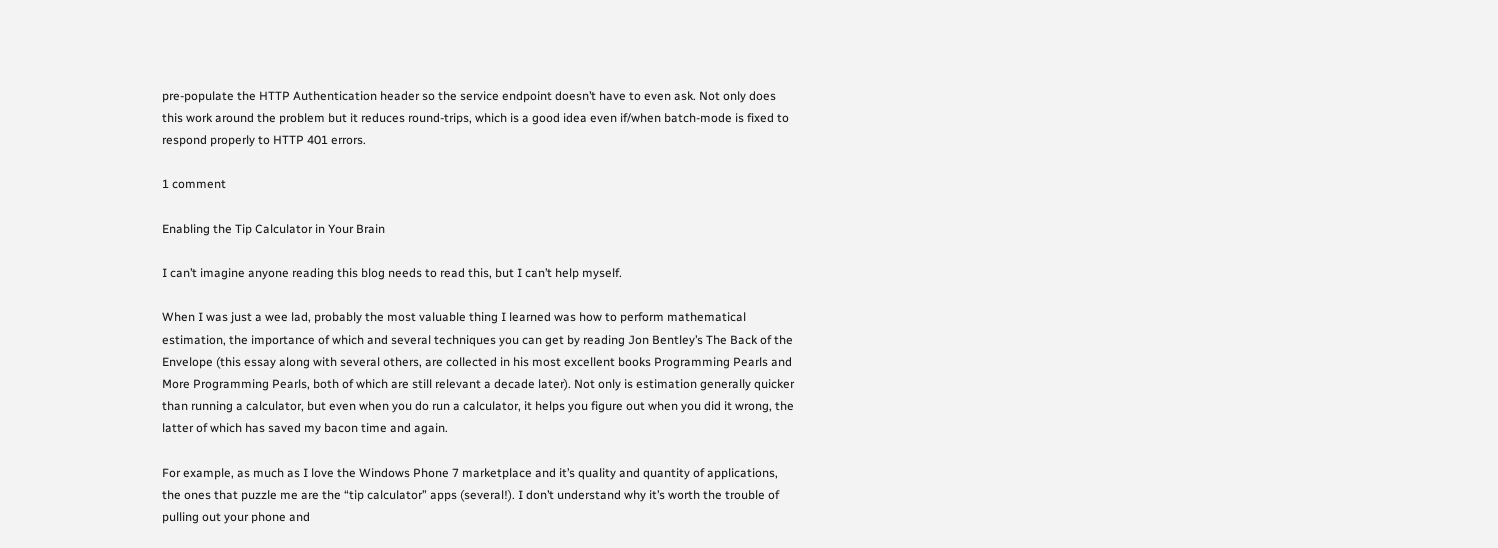pre-populate the HTTP Authentication header so the service endpoint doesn’t have to even ask. Not only does this work around the problem but it reduces round-trips, which is a good idea even if/when batch-mode is fixed to respond properly to HTTP 401 errors.

1 comment

Enabling the Tip Calculator in Your Brain

I can’t imagine anyone reading this blog needs to read this, but I can’t help myself.

When I was just a wee lad, probably the most valuable thing I learned was how to perform mathematical estimation, the importance of which and several techniques you can get by reading Jon Bentley’s The Back of the Envelope (this essay along with several others, are collected in his most excellent books Programming Pearls and More Programming Pearls, both of which are still relevant a decade later). Not only is estimation generally quicker than running a calculator, but even when you do run a calculator, it helps you figure out when you did it wrong, the latter of which has saved my bacon time and again.

For example, as much as I love the Windows Phone 7 marketplace and it’s quality and quantity of applications, the ones that puzzle me are the “tip calculator” apps (several!). I don’t understand why it’s worth the trouble of pulling out your phone and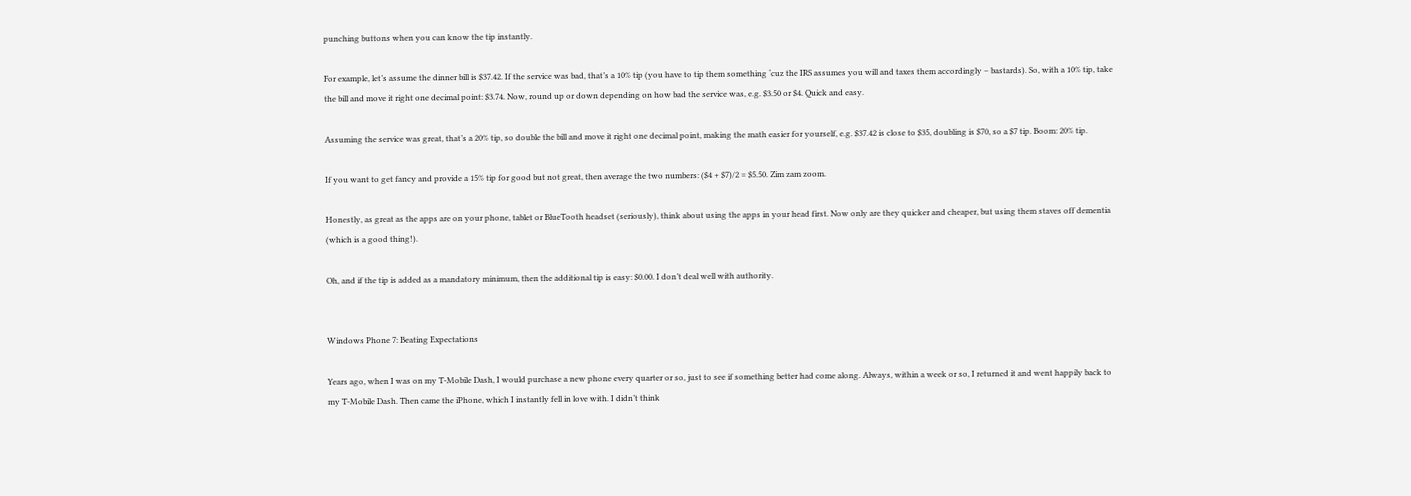punching buttons when you can know the tip instantly.

For example, let’s assume the dinner bill is $37.42. If the service was bad, that’s a 10% tip (you have to tip them something ‘cuz the IRS assumes you will and taxes them accordingly – bastards). So, with a 10% tip, take the bill and move it right one decimal point: $3.74. Now, round up or down depending on how bad the service was, e.g. $3.50 or $4. Quick and easy.

Assuming the service was great, that’s a 20% tip, so double the bill and move it right one decimal point, making the math easier for yourself, e.g. $37.42 is close to $35, doubling is $70, so a $7 tip. Boom: 20% tip.

If you want to get fancy and provide a 15% tip for good but not great, then average the two numbers: ($4 + $7)/2 = $5.50. Zim zam zoom.

Honestly, as great as the apps are on your phone, tablet or BlueTooth headset (seriously), think about using the apps in your head first. Now only are they quicker and cheaper, but using them staves off dementia (which is a good thing!).

Oh, and if the tip is added as a mandatory minimum, then the additional tip is easy: $0.00. I don’t deal well with authority.


Windows Phone 7: Beating Expectations

Years ago, when I was on my T-Mobile Dash, I would purchase a new phone every quarter or so, just to see if something better had come along. Always, within a week or so, I returned it and went happily back to my T-Mobile Dash. Then came the iPhone, which I instantly fell in love with. I didn’t think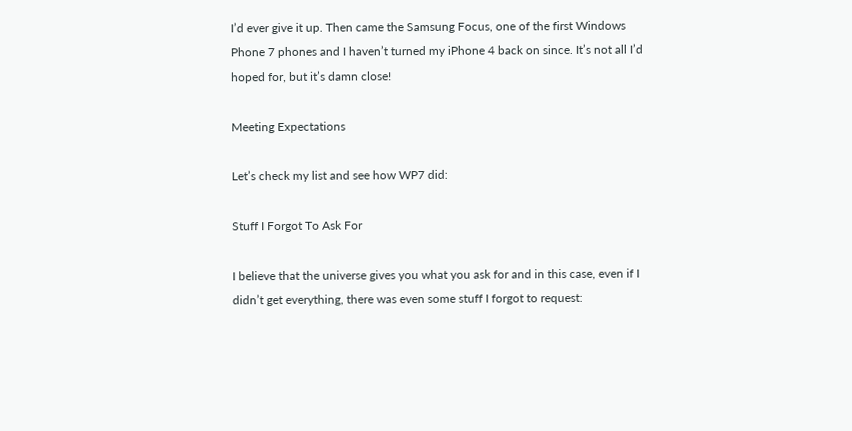I’d ever give it up. Then came the Samsung Focus, one of the first Windows Phone 7 phones and I haven’t turned my iPhone 4 back on since. It’s not all I’d hoped for, but it’s damn close!

Meeting Expectations

Let’s check my list and see how WP7 did:

Stuff I Forgot To Ask For

I believe that the universe gives you what you ask for and in this case, even if I didn’t get everything, there was even some stuff I forgot to request: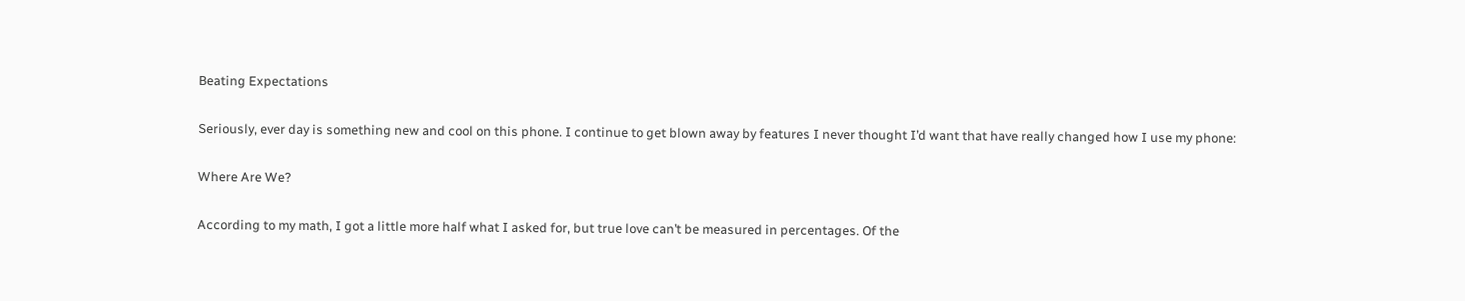Beating Expectations

Seriously, ever day is something new and cool on this phone. I continue to get blown away by features I never thought I’d want that have really changed how I use my phone:

Where Are We?

According to my math, I got a little more half what I asked for, but true love can’t be measured in percentages. Of the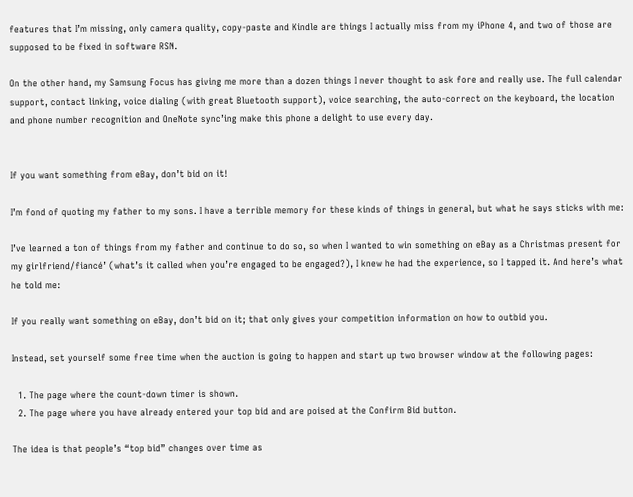features that I’m missing, only camera quality, copy-paste and Kindle are things I actually miss from my iPhone 4, and two of those are supposed to be fixed in software RSN.

On the other hand, my Samsung Focus has giving me more than a dozen things I never thought to ask fore and really use. The full calendar support, contact linking, voice dialing (with great Bluetooth support), voice searching, the auto-correct on the keyboard, the location and phone number recognition and OneNote sync’ing make this phone a delight to use every day.


If you want something from eBay, don’t bid on it!

I’m fond of quoting my father to my sons. I have a terrible memory for these kinds of things in general, but what he says sticks with me:

I’ve learned a ton of things from my father and continue to do so, so when I wanted to win something on eBay as a Christmas present for my girlfriend/fiancé’ (what’s it called when you’re engaged to be engaged?), I knew he had the experience, so I tapped it. And here’s what he told me:

If you really want something on eBay, don’t bid on it; that only gives your competition information on how to outbid you.

Instead, set yourself some free time when the auction is going to happen and start up two browser window at the following pages:

  1. The page where the count-down timer is shown.
  2. The page where you have already entered your top bid and are poised at the Confirm Bid button.

The idea is that people’s “top bid” changes over time as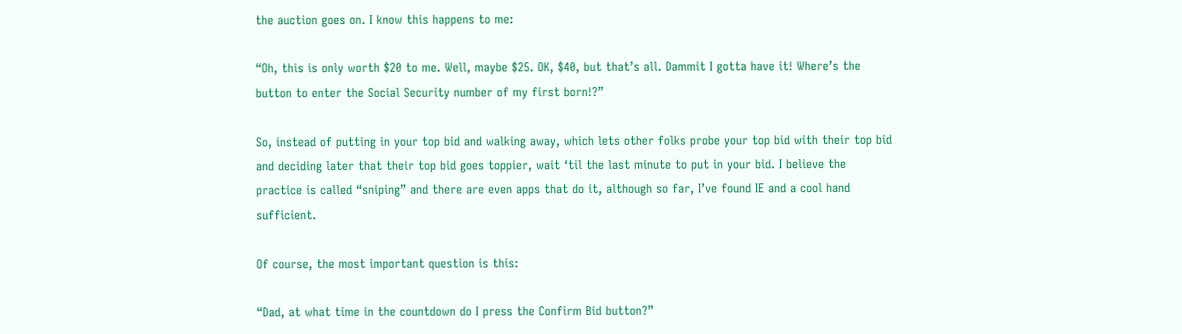the auction goes on. I know this happens to me:

“Oh, this is only worth $20 to me. Well, maybe $25. OK, $40, but that’s all. Dammit I gotta have it! Where’s the button to enter the Social Security number of my first born!?”

So, instead of putting in your top bid and walking away, which lets other folks probe your top bid with their top bid and deciding later that their top bid goes toppier, wait ‘til the last minute to put in your bid. I believe the practice is called “sniping” and there are even apps that do it, although so far, I’ve found IE and a cool hand sufficient.

Of course, the most important question is this:

“Dad, at what time in the countdown do I press the Confirm Bid button?”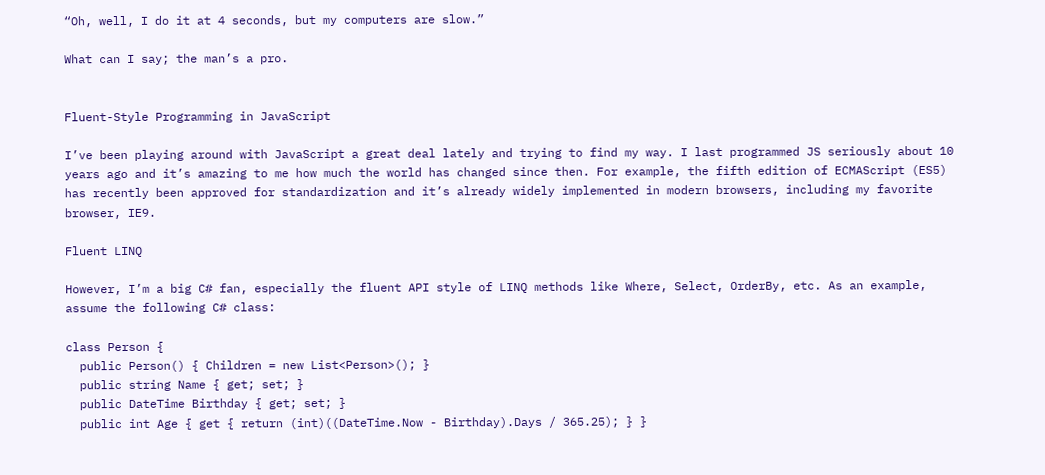“Oh, well, I do it at 4 seconds, but my computers are slow.”

What can I say; the man’s a pro.


Fluent-Style Programming in JavaScript

I’ve been playing around with JavaScript a great deal lately and trying to find my way. I last programmed JS seriously about 10 years ago and it’s amazing to me how much the world has changed since then. For example, the fifth edition of ECMAScript (ES5) has recently been approved for standardization and it’s already widely implemented in modern browsers, including my favorite browser, IE9.

Fluent LINQ

However, I’m a big C# fan, especially the fluent API style of LINQ methods like Where, Select, OrderBy, etc. As an example, assume the following C# class:

class Person {
  public Person() { Children = new List<Person>(); }
  public string Name { get; set; }
  public DateTime Birthday { get; set; }
  public int Age { get { return (int)((DateTime.Now - Birthday).Days / 365.25); } }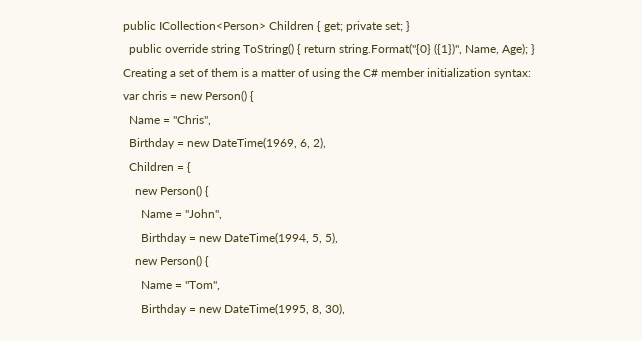public ICollection<Person> Children { get; private set; }
  public override string ToString() { return string.Format("{0} ({1})", Name, Age); }
Creating a set of them is a matter of using the C# member initialization syntax:
var chris = new Person() {
  Name = "Chris",
  Birthday = new DateTime(1969, 6, 2),
  Children = {
    new Person() {
      Name = "John",
      Birthday = new DateTime(1994, 5, 5),
    new Person() {
      Name = "Tom",
      Birthday = new DateTime(1995, 8, 30),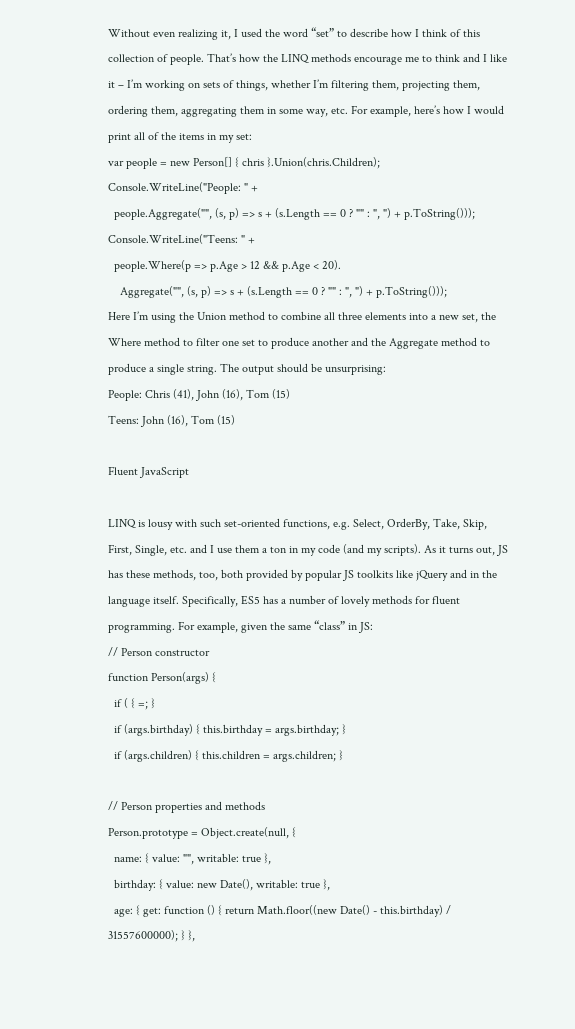Without even realizing it, I used the word “set” to describe how I think of this collection of people. That’s how the LINQ methods encourage me to think and I like it – I’m working on sets of things, whether I’m filtering them, projecting them, ordering them, aggregating them in some way, etc. For example, here’s how I would print all of the items in my set:
var people = new Person[] { chris }.Union(chris.Children);
Console.WriteLine("People: " +
  people.Aggregate("", (s, p) => s + (s.Length == 0 ? "" : ", ") + p.ToString()));
Console.WriteLine("Teens: " +
  people.Where(p => p.Age > 12 && p.Age < 20).
    Aggregate("", (s, p) => s + (s.Length == 0 ? "" : ", ") + p.ToString()));
Here I’m using the Union method to combine all three elements into a new set, the Where method to filter one set to produce another and the Aggregate method to produce a single string. The output should be unsurprising:
People: Chris (41), John (16), Tom (15)
Teens: John (16), Tom (15)

Fluent JavaScript

LINQ is lousy with such set-oriented functions, e.g. Select, OrderBy, Take, Skip, First, Single, etc. and I use them a ton in my code (and my scripts). As it turns out, JS has these methods, too, both provided by popular JS toolkits like jQuery and in the language itself. Specifically, ES5 has a number of lovely methods for fluent programming. For example, given the same “class” in JS:
// Person constructor
function Person(args) {
  if ( { =; }
  if (args.birthday) { this.birthday = args.birthday; }
  if (args.children) { this.children = args.children; }

// Person properties and methods
Person.prototype = Object.create(null, {
  name: { value: "", writable: true },
  birthday: { value: new Date(), writable: true },
  age: { get: function () { return Math.floor((new Date() - this.birthday) / 31557600000); } },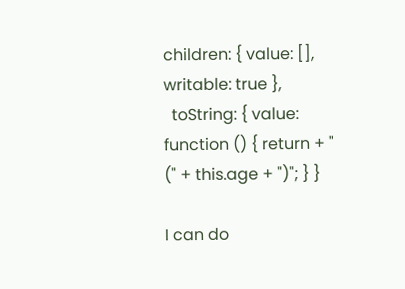children: { value: [], writable: true },
  toString: { value: function () { return + " (" + this.age + ")"; } }

I can do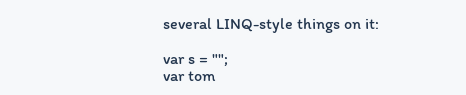several LINQ-style things on it:

var s = "";
var tom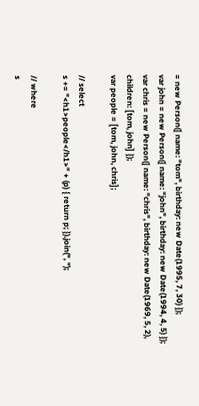= new Person({ name: "tom", birthday: new Date(1995, 7, 30) });
var john = new Person({ name: "john", birthday: new Date(1994, 4, 5) });
var chris = new Person({ name: "chris", birthday: new Date(1969, 5, 2), children: [tom, john] });
var people = [tom, john, chris];

// select
s += "<h1>people</h1>" + (p) { return p; }).join(", ");

// where
s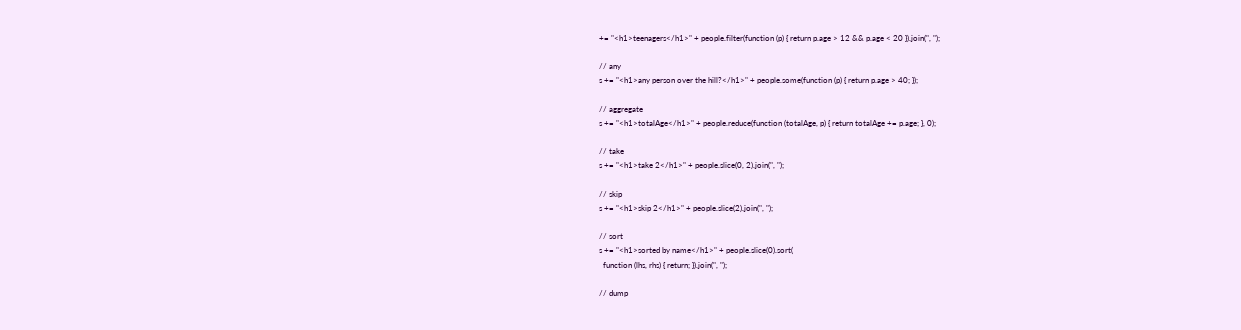+= "<h1>teenagers</h1>" + people.filter(function (p) { return p.age > 12 && p.age < 20 }).join(", ");

// any
s += "<h1>any person over the hill?</h1>" + people.some(function (p) { return p.age > 40; });

// aggregate
s += "<h1>totalAge</h1>" + people.reduce(function (totalAge, p) { return totalAge += p.age; }, 0);

// take
s += "<h1>take 2</h1>" + people.slice(0, 2).join(", ");

// skip
s += "<h1>skip 2</h1>" + people.slice(2).join(", ");

// sort
s += "<h1>sorted by name</h1>" + people.slice(0).sort(
  function (lhs, rhs) { return; }).join(", ");

// dump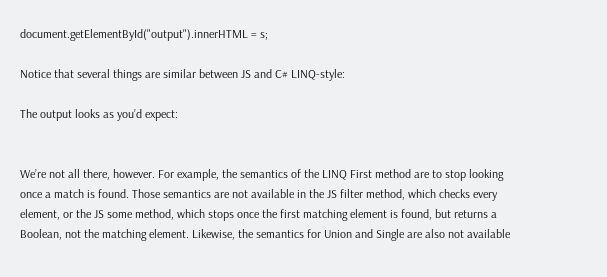document.getElementById("output").innerHTML = s;

Notice that several things are similar between JS and C# LINQ-style:

The output looks as you’d expect:


We’re not all there, however. For example, the semantics of the LINQ First method are to stop looking once a match is found. Those semantics are not available in the JS filter method, which checks every element, or the JS some method, which stops once the first matching element is found, but returns a Boolean, not the matching element. Likewise, the semantics for Union and Single are also not available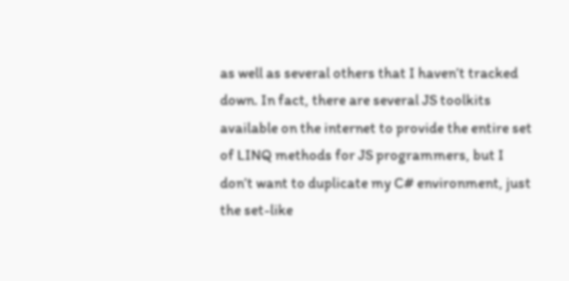as well as several others that I haven’t tracked down. In fact, there are several JS toolkits available on the internet to provide the entire set of LINQ methods for JS programmers, but I don’t want to duplicate my C# environment, just the set-like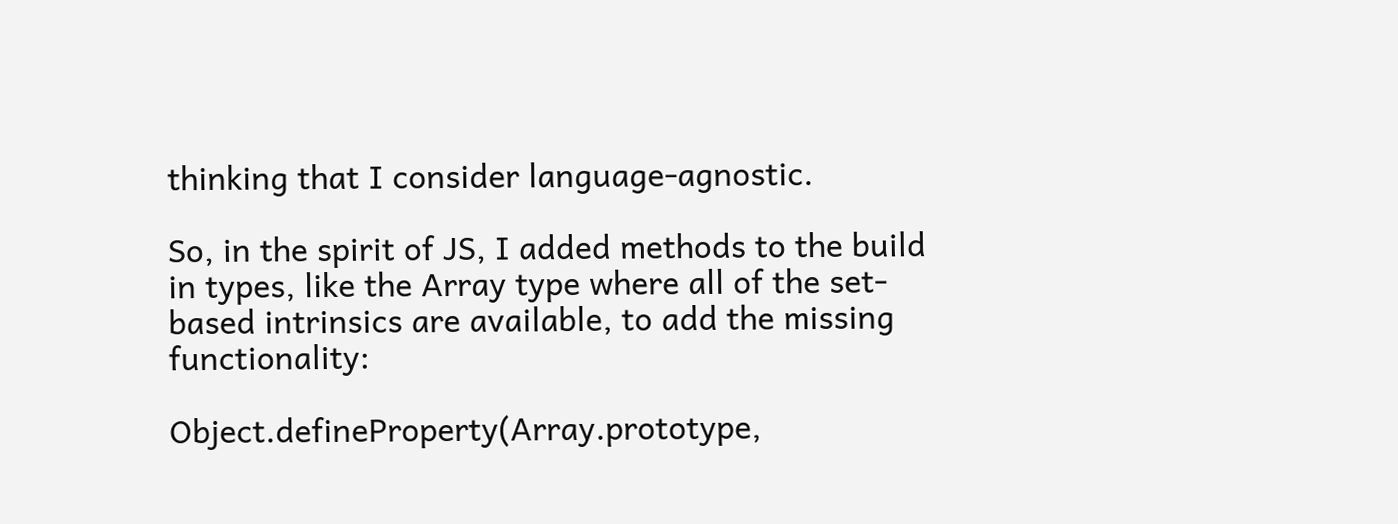thinking that I consider language-agnostic.

So, in the spirit of JS, I added methods to the build in types, like the Array type where all of the set-based intrinsics are available, to add the missing functionality:

Object.defineProperty(Array.prototype,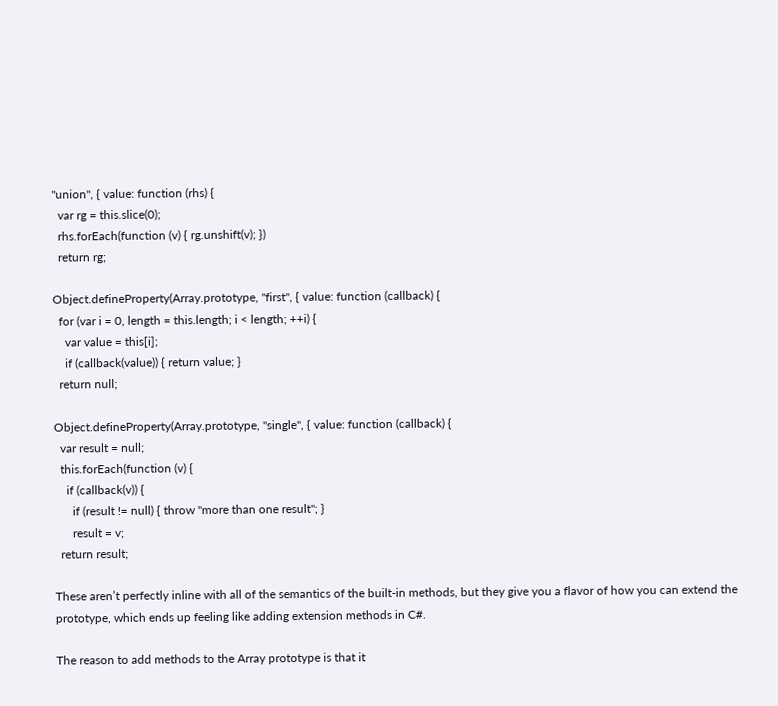"union", { value: function (rhs) {
  var rg = this.slice(0);
  rhs.forEach(function (v) { rg.unshift(v); })
  return rg;

Object.defineProperty(Array.prototype, "first", { value: function (callback) {
  for (var i = 0, length = this.length; i < length; ++i) {
    var value = this[i];
    if (callback(value)) { return value; }
  return null;

Object.defineProperty(Array.prototype, "single", { value: function (callback) {
  var result = null;
  this.forEach(function (v) {
    if (callback(v)) {
      if (result != null) { throw "more than one result"; }
      result = v;
  return result;

These aren’t perfectly inline with all of the semantics of the built-in methods, but they give you a flavor of how you can extend the prototype, which ends up feeling like adding extension methods in C#.

The reason to add methods to the Array prototype is that it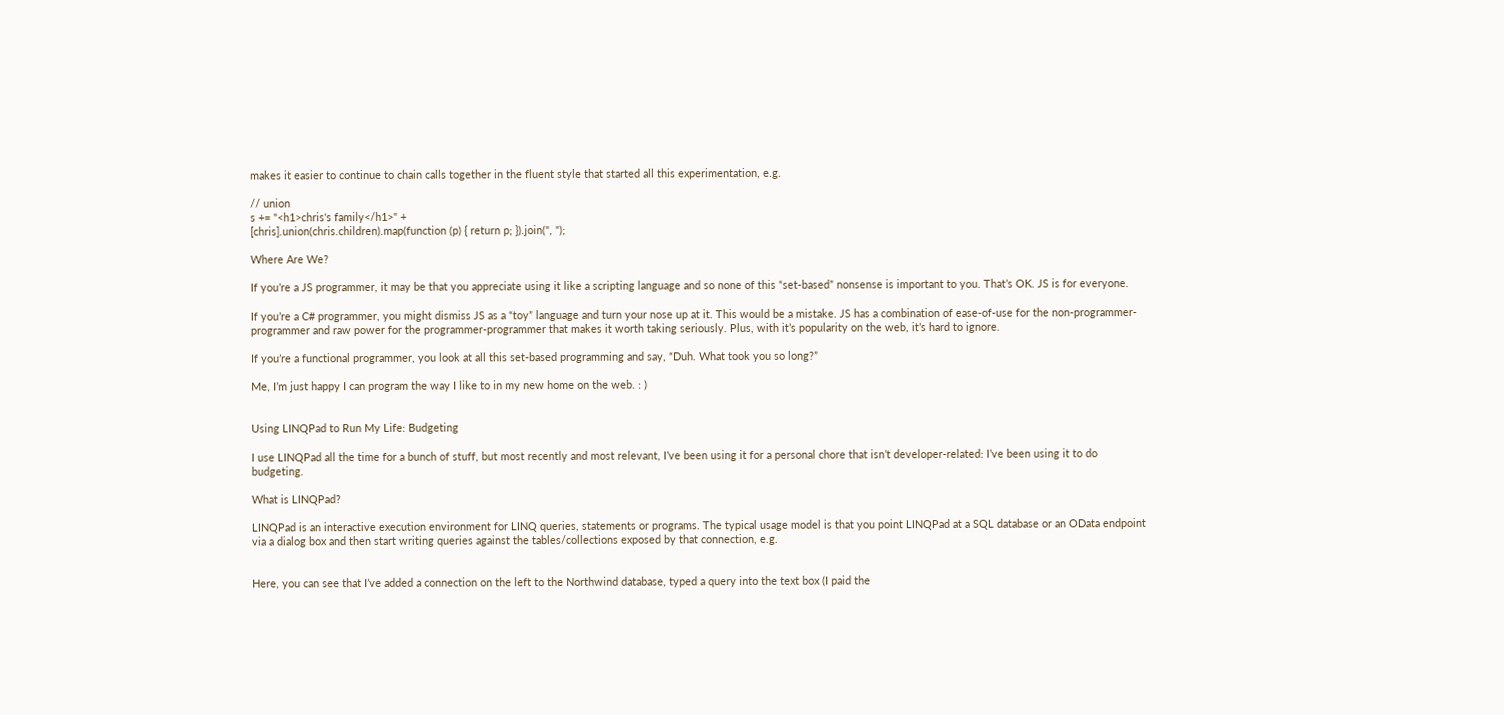makes it easier to continue to chain calls together in the fluent style that started all this experimentation, e.g.

// union
s += "<h1>chris's family</h1>" +
[chris].union(chris.children).map(function (p) { return p; }).join(", ");

Where Are We?

If you’re a JS programmer, it may be that you appreciate using it like a scripting language and so none of this “set-based” nonsense is important to you. That’s OK. JS is for everyone.

If you’re a C# programmer, you might dismiss JS as a “toy” language and turn your nose up at it. This would be a mistake. JS has a combination of ease-of-use for the non-programmer-programmer and raw power for the programmer-programmer that makes it worth taking seriously. Plus, with it’s popularity on the web, it’s hard to ignore.

If you’re a functional programmer, you look at all this set-based programming and say, “Duh. What took you so long?”

Me, I’m just happy I can program the way I like to in my new home on the web. : )


Using LINQPad to Run My Life: Budgeting

I use LINQPad all the time for a bunch of stuff, but most recently and most relevant, I’ve been using it for a personal chore that isn’t developer-related: I’ve been using it to do budgeting.

What is LINQPad?

LINQPad is an interactive execution environment for LINQ queries, statements or programs. The typical usage model is that you point LINQPad at a SQL database or an OData endpoint via a dialog box and then start writing queries against the tables/collections exposed by that connection, e.g.


Here, you can see that I’ve added a connection on the left to the Northwind database, typed a query into the text box (I paid the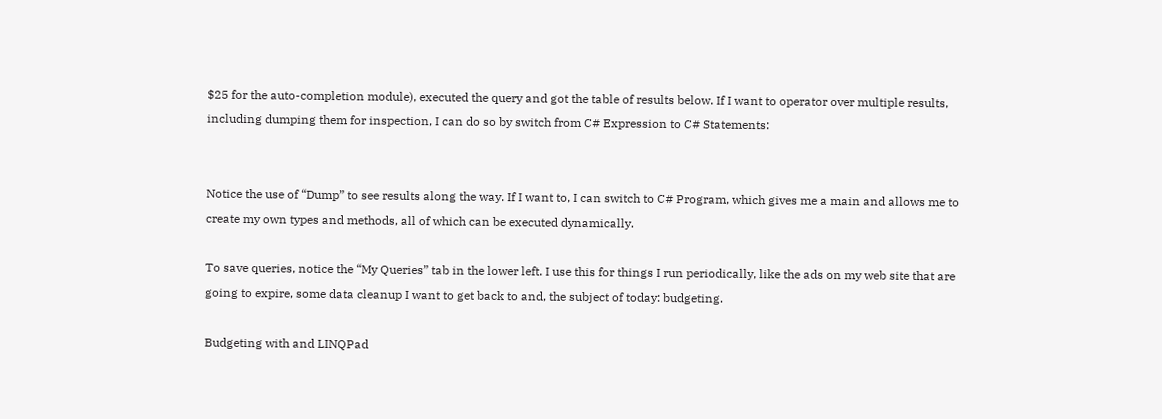$25 for the auto-completion module), executed the query and got the table of results below. If I want to operator over multiple results, including dumping them for inspection, I can do so by switch from C# Expression to C# Statements:


Notice the use of “Dump” to see results along the way. If I want to, I can switch to C# Program, which gives me a main and allows me to create my own types and methods, all of which can be executed dynamically.

To save queries, notice the “My Queries” tab in the lower left. I use this for things I run periodically, like the ads on my web site that are going to expire, some data cleanup I want to get back to and, the subject of today: budgeting.

Budgeting with and LINQPad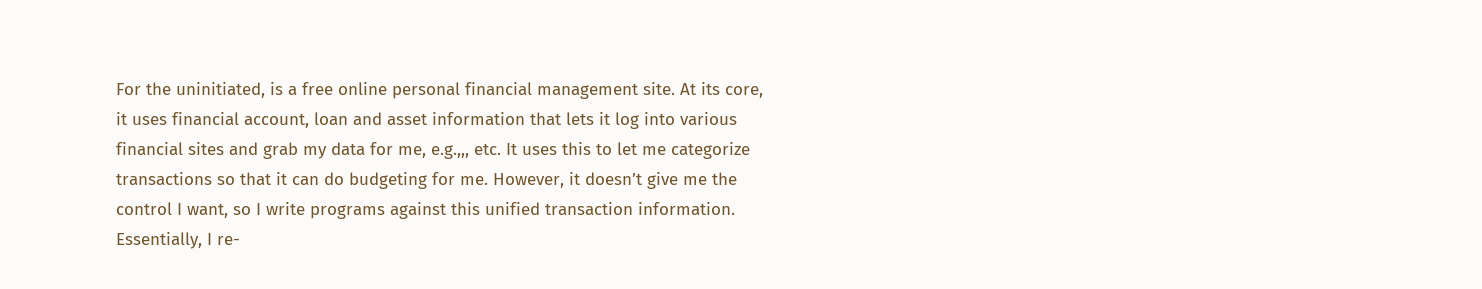For the uninitiated, is a free online personal financial management site. At its core, it uses financial account, loan and asset information that lets it log into various financial sites and grab my data for me, e.g.,,, etc. It uses this to let me categorize transactions so that it can do budgeting for me. However, it doesn’t give me the control I want, so I write programs against this unified transaction information. Essentially, I re-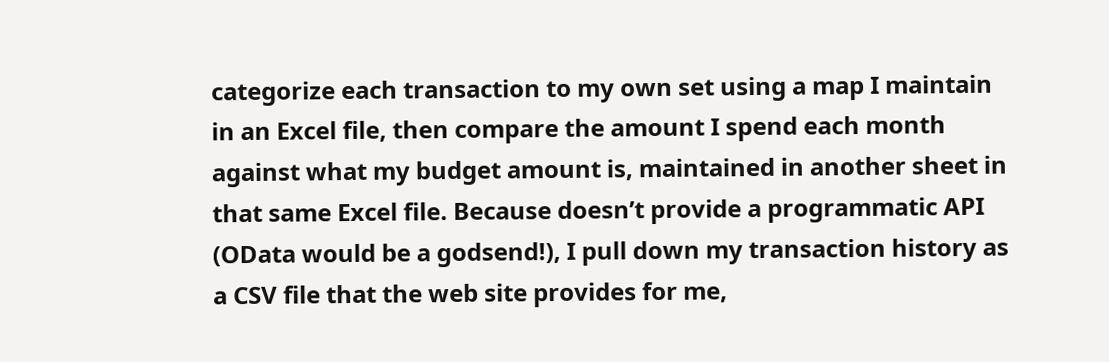categorize each transaction to my own set using a map I maintain in an Excel file, then compare the amount I spend each month against what my budget amount is, maintained in another sheet in that same Excel file. Because doesn’t provide a programmatic API (OData would be a godsend!), I pull down my transaction history as a CSV file that the web site provides for me,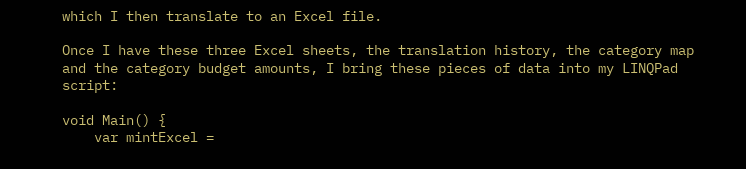which I then translate to an Excel file.

Once I have these three Excel sheets, the translation history, the category map and the category budget amounts, I bring these pieces of data into my LINQPad script:

void Main() {
    var mintExcel =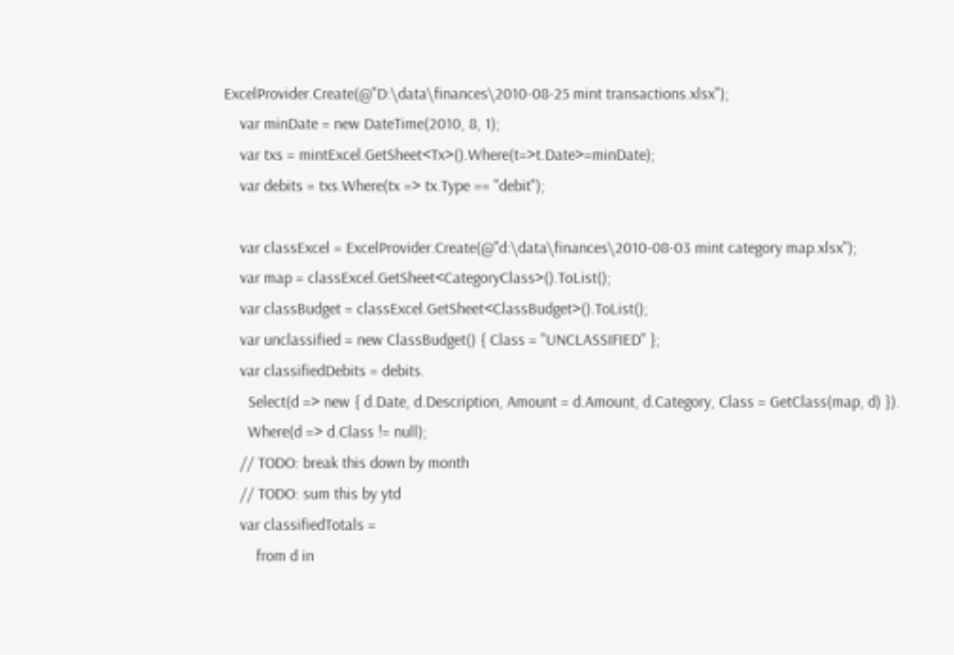ExcelProvider.Create(@"D:\data\finances\2010-08-25 mint transactions.xlsx");
    var minDate = new DateTime(2010, 8, 1);
    var txs = mintExcel.GetSheet<Tx>().Where(t=>t.Date>=minDate);
    var debits = txs.Where(tx => tx.Type == "debit");

    var classExcel = ExcelProvider.Create(@"d:\data\finances\2010-08-03 mint category map.xlsx");
    var map = classExcel.GetSheet<CategoryClass>().ToList();
    var classBudget = classExcel.GetSheet<ClassBudget>().ToList();
    var unclassified = new ClassBudget() { Class = "UNCLASSIFIED" };
    var classifiedDebits = debits.
      Select(d => new { d.Date, d.Description, Amount = d.Amount, d.Category, Class = GetClass(map, d) }).
      Where(d => d.Class != null);
    // TODO: break this down by month
    // TODO: sum this by ytd
    var classifiedTotals =
        from d in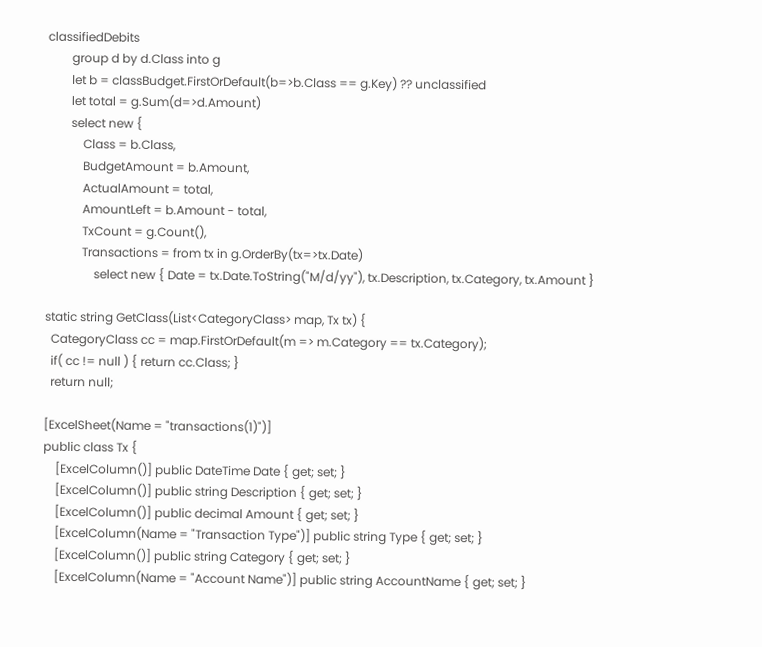classifiedDebits
        group d by d.Class into g
        let b = classBudget.FirstOrDefault(b=>b.Class == g.Key) ?? unclassified
        let total = g.Sum(d=>d.Amount)
        select new {
            Class = b.Class,
            BudgetAmount = b.Amount,
            ActualAmount = total,
            AmountLeft = b.Amount - total,
            TxCount = g.Count(),
            Transactions = from tx in g.OrderBy(tx=>tx.Date)
                select new { Date = tx.Date.ToString("M/d/yy"), tx.Description, tx.Category, tx.Amount }

static string GetClass(List<CategoryClass> map, Tx tx) {
  CategoryClass cc = map.FirstOrDefault(m => m.Category == tx.Category);
  if( cc != null ) { return cc.Class; }
  return null;

[ExcelSheet(Name = "transactions(1)")]
public class Tx {
    [ExcelColumn()] public DateTime Date { get; set; }
    [ExcelColumn()] public string Description { get; set; }
    [ExcelColumn()] public decimal Amount { get; set; }
    [ExcelColumn(Name = "Transaction Type")] public string Type { get; set; }
    [ExcelColumn()] public string Category { get; set; }
    [ExcelColumn(Name = "Account Name")] public string AccountName { get; set; }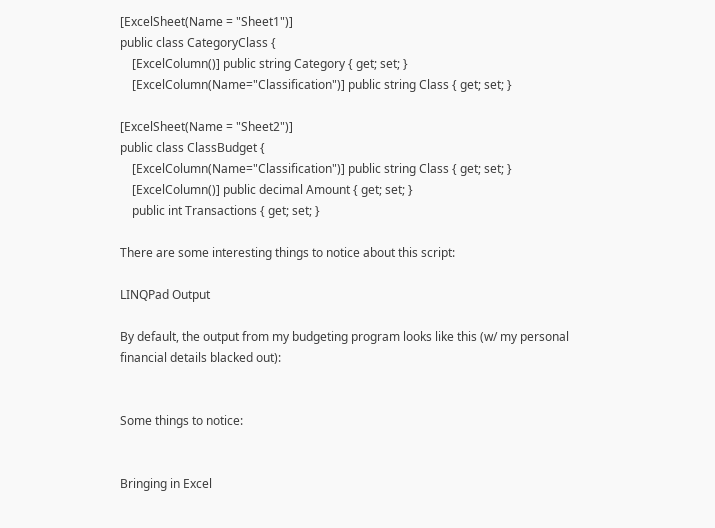[ExcelSheet(Name = "Sheet1")]
public class CategoryClass {
    [ExcelColumn()] public string Category { get; set; }
    [ExcelColumn(Name="Classification")] public string Class { get; set; }

[ExcelSheet(Name = "Sheet2")]
public class ClassBudget {
    [ExcelColumn(Name="Classification")] public string Class { get; set; }
    [ExcelColumn()] public decimal Amount { get; set; }
    public int Transactions { get; set; }

There are some interesting things to notice about this script:

LINQPad Output

By default, the output from my budgeting program looks like this (w/ my personal financial details blacked out):


Some things to notice:


Bringing in Excel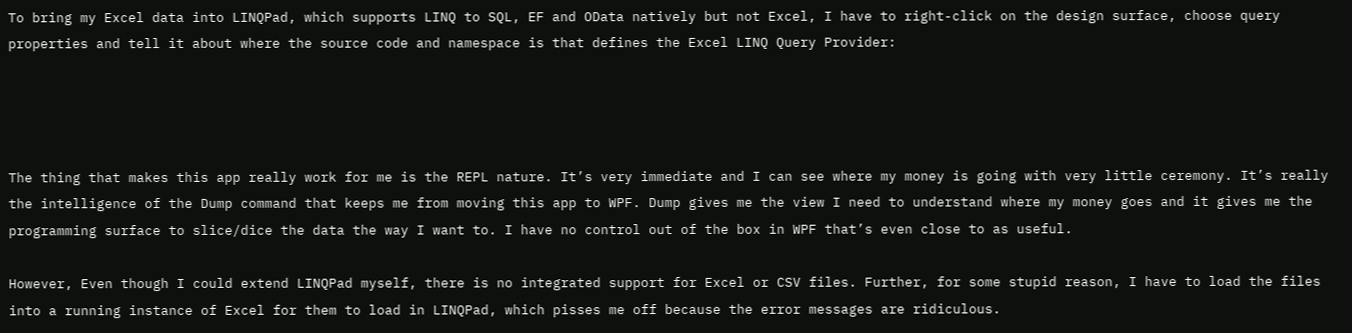To bring my Excel data into LINQPad, which supports LINQ to SQL, EF and OData natively but not Excel, I have to right-click on the design surface, choose query properties and tell it about where the source code and namespace is that defines the Excel LINQ Query Provider:




The thing that makes this app really work for me is the REPL nature. It’s very immediate and I can see where my money is going with very little ceremony. It’s really the intelligence of the Dump command that keeps me from moving this app to WPF. Dump gives me the view I need to understand where my money goes and it gives me the programming surface to slice/dice the data the way I want to. I have no control out of the box in WPF that’s even close to as useful.

However, Even though I could extend LINQPad myself, there is no integrated support for Excel or CSV files. Further, for some stupid reason, I have to load the files into a running instance of Excel for them to load in LINQPad, which pisses me off because the error messages are ridiculous.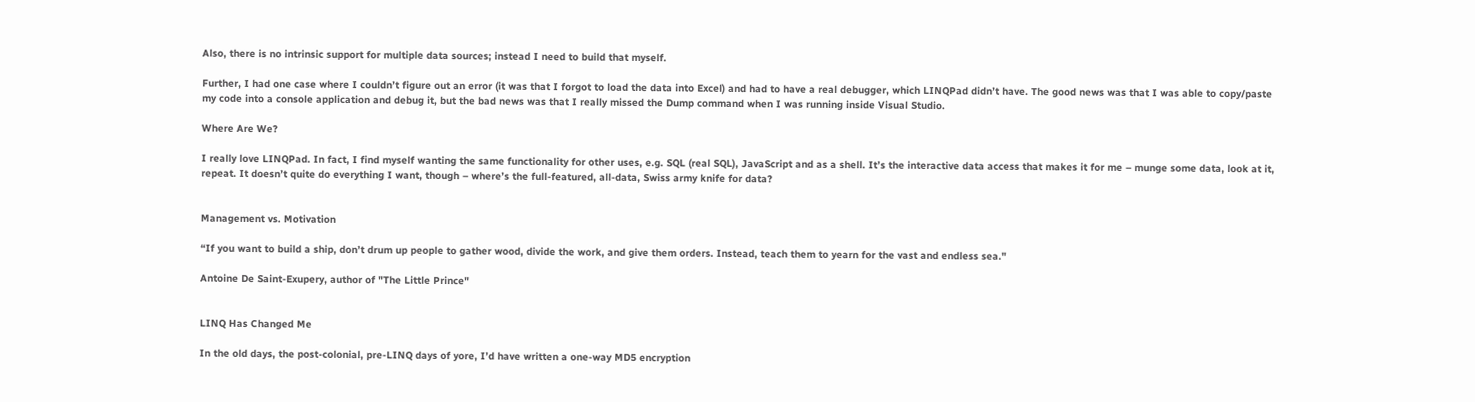Also, there is no intrinsic support for multiple data sources; instead I need to build that myself.

Further, I had one case where I couldn’t figure out an error (it was that I forgot to load the data into Excel) and had to have a real debugger, which LINQPad didn’t have. The good news was that I was able to copy/paste my code into a console application and debug it, but the bad news was that I really missed the Dump command when I was running inside Visual Studio.

Where Are We?

I really love LINQPad. In fact, I find myself wanting the same functionality for other uses, e.g. SQL (real SQL), JavaScript and as a shell. It’s the interactive data access that makes it for me – munge some data, look at it, repeat. It doesn’t quite do everything I want, though – where’s the full-featured, all-data, Swiss army knife for data?


Management vs. Motivation

“If you want to build a ship, don’t drum up people to gather wood, divide the work, and give them orders. Instead, teach them to yearn for the vast and endless sea."

Antoine De Saint-Exupery, author of "The Little Prince"


LINQ Has Changed Me

In the old days, the post-colonial, pre-LINQ days of yore, I’d have written a one-way MD5 encryption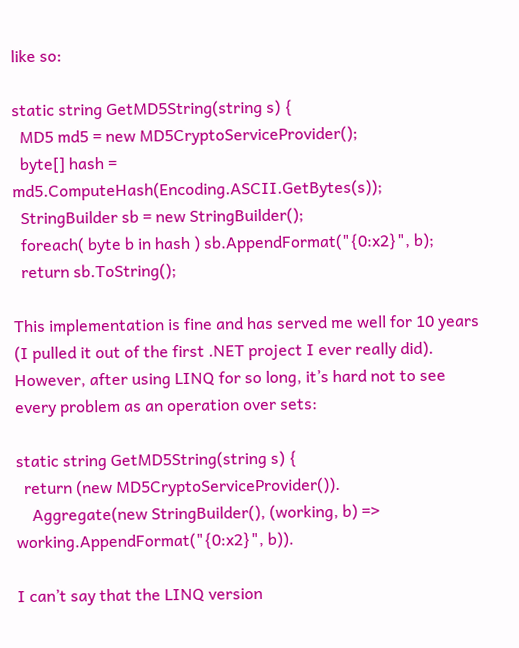like so:

static string GetMD5String(string s) {
  MD5 md5 = new MD5CryptoServiceProvider();
  byte[] hash = md5.ComputeHash(Encoding.ASCII.GetBytes(s));
  StringBuilder sb = new StringBuilder();
  foreach( byte b in hash ) sb.AppendFormat("{0:x2}", b);
  return sb.ToString();

This implementation is fine and has served me well for 10 years (I pulled it out of the first .NET project I ever really did). However, after using LINQ for so long, it’s hard not to see every problem as an operation over sets:

static string GetMD5String(string s) {
  return (new MD5CryptoServiceProvider()).
    Aggregate(new StringBuilder(), (working, b) => working.AppendFormat("{0:x2}", b)).

I can’t say that the LINQ version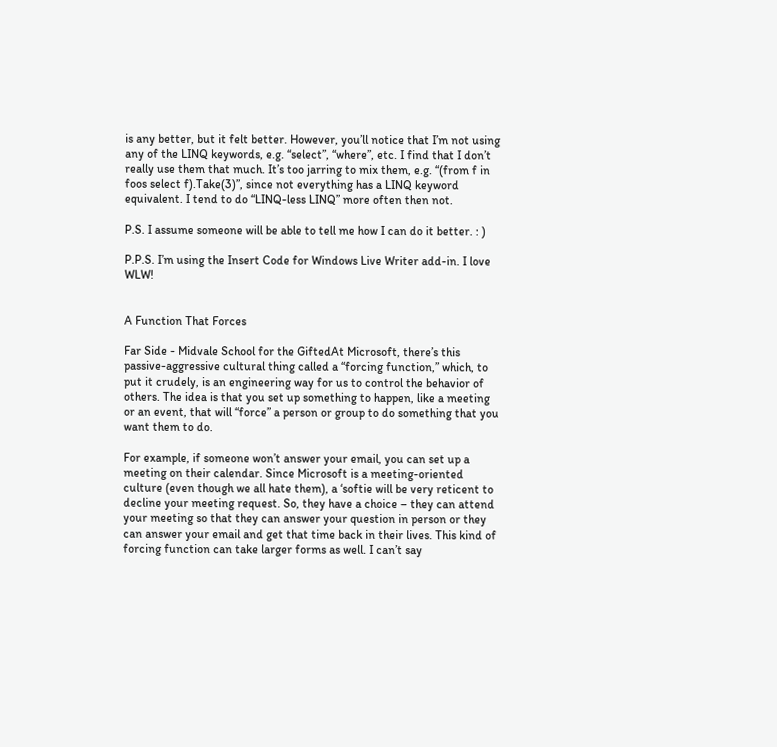is any better, but it felt better. However, you’ll notice that I’m not using any of the LINQ keywords, e.g. “select”, “where”, etc. I find that I don’t really use them that much. It’s too jarring to mix them, e.g. “(from f in foos select f).Take(3)”, since not everything has a LINQ keyword equivalent. I tend to do “LINQ-less LINQ” more often then not.

P.S. I assume someone will be able to tell me how I can do it better. : )

P.P.S. I’m using the Insert Code for Windows Live Writer add-in. I love WLW!


A Function That Forces

Far Side - Midvale School for the GiftedAt Microsoft, there’s this passive-aggressive cultural thing called a “forcing function,” which, to put it crudely, is an engineering way for us to control the behavior of others. The idea is that you set up something to happen, like a meeting or an event, that will “force” a person or group to do something that you want them to do.

For example, if someone won’t answer your email, you can set up a meeting on their calendar. Since Microsoft is a meeting-oriented culture (even though we all hate them), a ‘softie will be very reticent to decline your meeting request. So, they have a choice – they can attend your meeting so that they can answer your question in person or they can answer your email and get that time back in their lives. This kind of forcing function can take larger forms as well. I can’t say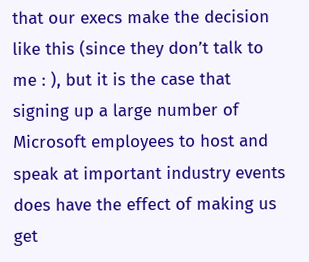that our execs make the decision like this (since they don’t talk to me : ), but it is the case that signing up a large number of Microsoft employees to host and speak at important industry events does have the effect of making us get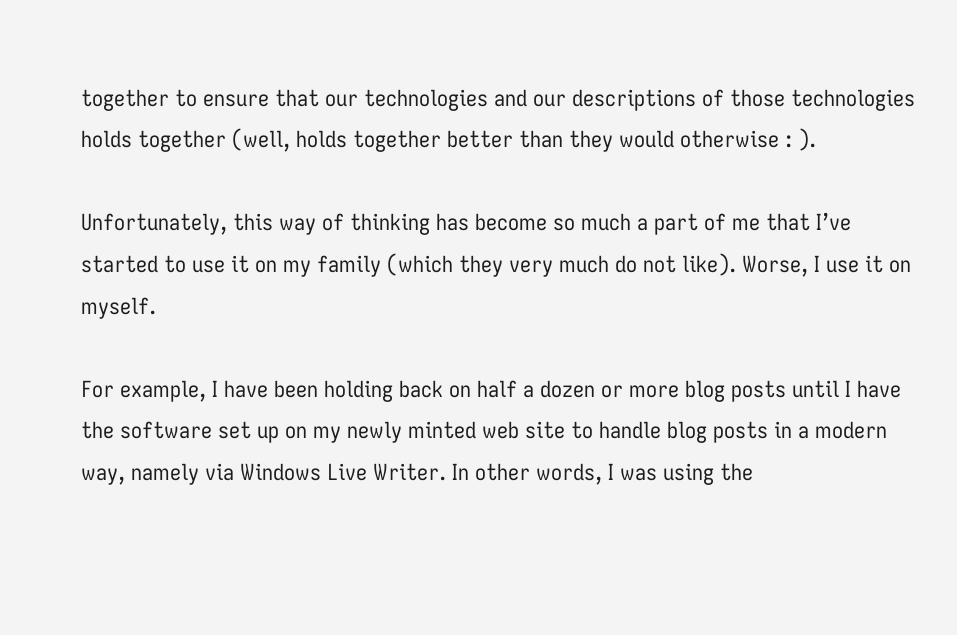together to ensure that our technologies and our descriptions of those technologies holds together (well, holds together better than they would otherwise : ).

Unfortunately, this way of thinking has become so much a part of me that I’ve started to use it on my family (which they very much do not like). Worse, I use it on myself.

For example, I have been holding back on half a dozen or more blog posts until I have the software set up on my newly minted web site to handle blog posts in a modern way, namely via Windows Live Writer. In other words, I was using the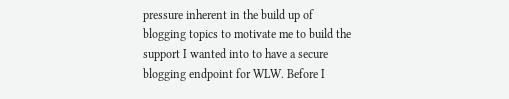pressure inherent in the build up of blogging topics to motivate me to build the support I wanted into to have a secure blogging endpoint for WLW. Before I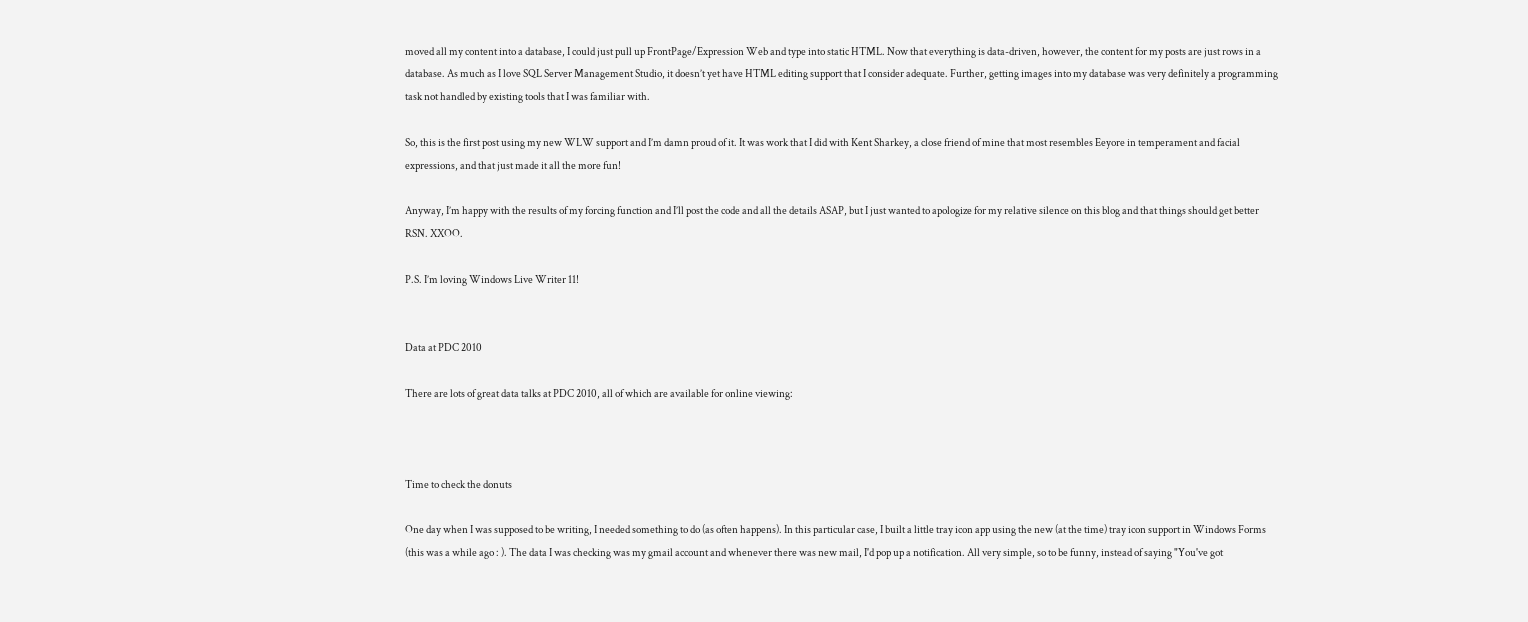moved all my content into a database, I could just pull up FrontPage/Expression Web and type into static HTML. Now that everything is data-driven, however, the content for my posts are just rows in a database. As much as I love SQL Server Management Studio, it doesn’t yet have HTML editing support that I consider adequate. Further, getting images into my database was very definitely a programming task not handled by existing tools that I was familiar with.

So, this is the first post using my new WLW support and I’m damn proud of it. It was work that I did with Kent Sharkey, a close friend of mine that most resembles Eeyore in temperament and facial expressions, and that just made it all the more fun!

Anyway, I’m happy with the results of my forcing function and I’ll post the code and all the details ASAP, but I just wanted to apologize for my relative silence on this blog and that things should get better RSN. XXOO.

P.S. I’m loving Windows Live Writer 11!


Data at PDC 2010

There are lots of great data talks at PDC 2010, all of which are available for online viewing:



Time to check the donuts

One day when I was supposed to be writing, I needed something to do (as often happens). In this particular case, I built a little tray icon app using the new (at the time) tray icon support in Windows Forms (this was a while ago : ). The data I was checking was my gmail account and whenever there was new mail, I'd pop up a notification. All very simple, so to be funny, instead of saying "You've got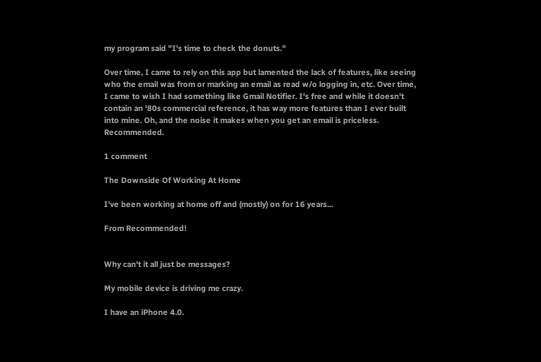my program said "I's time to check the donuts."

Over time, I came to rely on this app but lamented the lack of features, like seeing who the email was from or marking an email as read w/o logging in, etc. Over time, I came to wish I had something like Gmail Notifier. I's free and while it doesn't contain an '80s commercial reference, it has way more features than I ever built into mine. Oh, and the noise it makes when you get an email is priceless. Recommended.

1 comment

The Downside Of Working At Home

I've been working at home off and (mostly) on for 16 years...

From Recommended!


Why can't it all just be messages?

My mobile device is driving me crazy.

I have an iPhone 4.0.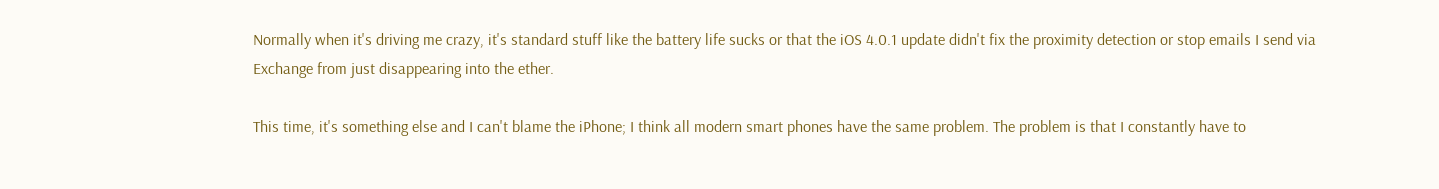Normally when it's driving me crazy, it's standard stuff like the battery life sucks or that the iOS 4.0.1 update didn't fix the proximity detection or stop emails I send via Exchange from just disappearing into the ether.

This time, it's something else and I can't blame the iPhone; I think all modern smart phones have the same problem. The problem is that I constantly have to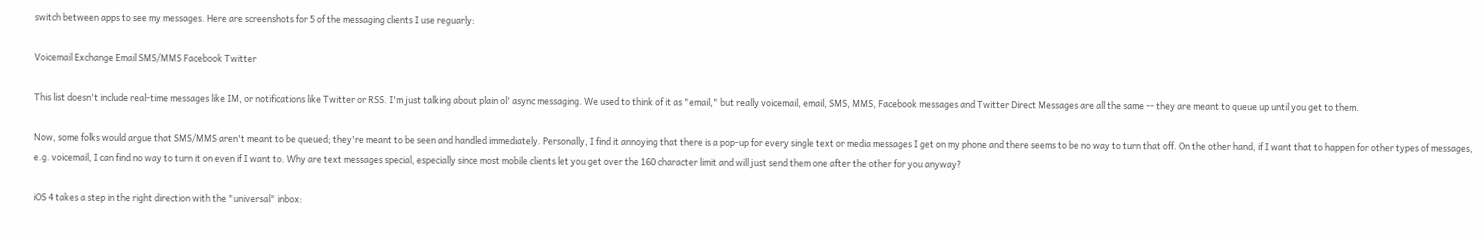switch between apps to see my messages. Here are screenshots for 5 of the messaging clients I use reguarly:

Voicemail Exchange Email SMS/MMS Facebook Twitter

This list doesn't include real-time messages like IM, or notifications like Twitter or RSS. I'm just talking about plain ol' async messaging. We used to think of it as "email," but really voicemail, email, SMS, MMS, Facebook messages and Twitter Direct Messages are all the same -- they are meant to queue up until you get to them.

Now, some folks would argue that SMS/MMS aren't meant to be queued; they're meant to be seen and handled immediately. Personally, I find it annoying that there is a pop-up for every single text or media messages I get on my phone and there seems to be no way to turn that off. On the other hand, if I want that to happen for other types of messages, e.g. voicemail, I can find no way to turn it on even if I want to. Why are text messages special, especially since most mobile clients let you get over the 160 character limit and will just send them one after the other for you anyway?

iOS 4 takes a step in the right direction with the "universal" inbox: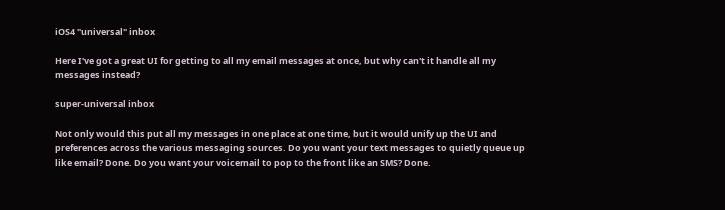iOS4 "universal" inbox

Here I've got a great UI for getting to all my email messages at once, but why can't it handle all my messages instead?

super-universal inbox

Not only would this put all my messages in one place at one time, but it would unify up the UI and preferences across the various messaging sources. Do you want your text messages to quietly queue up like email? Done. Do you want your voicemail to pop to the front like an SMS? Done.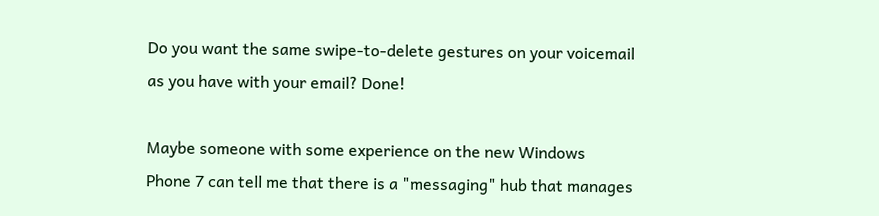Do you want the same swipe-to-delete gestures on your voicemail as you have with your email? Done!

Maybe someone with some experience on the new Windows Phone 7 can tell me that there is a "messaging" hub that manages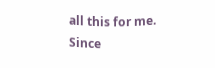all this for me. Since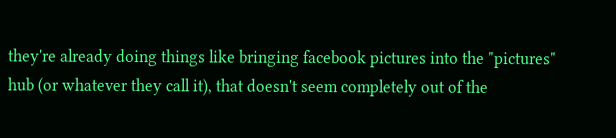they're already doing things like bringing facebook pictures into the "pictures" hub (or whatever they call it), that doesn't seem completely out of the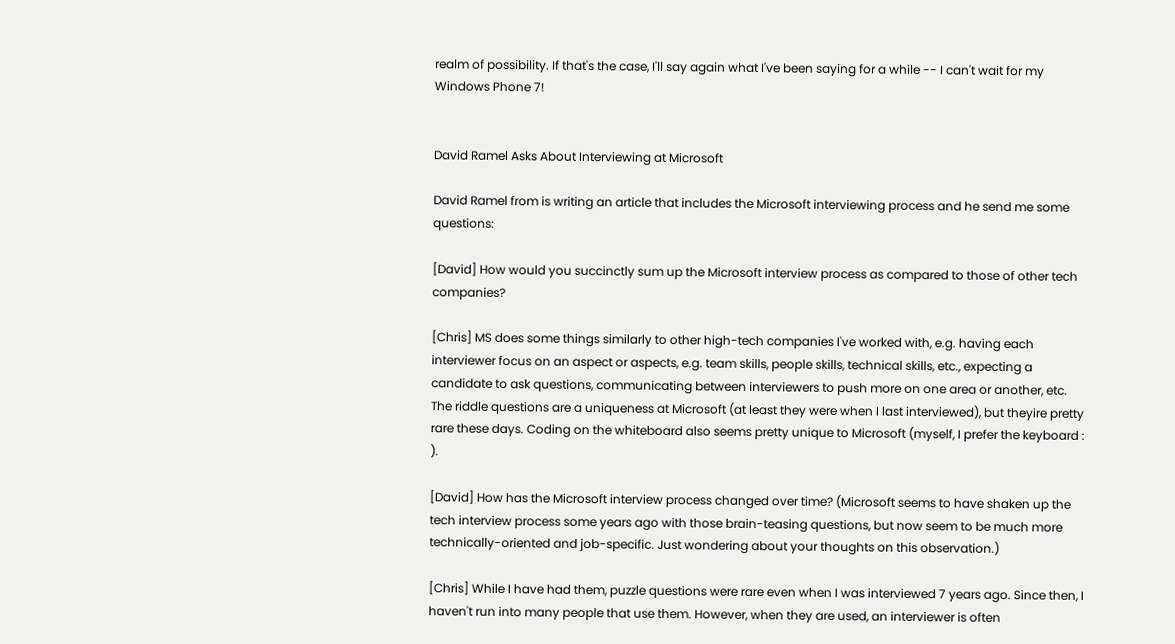realm of possibility. If that's the case, I'll say again what I've been saying for a while -- I can't wait for my Windows Phone 7!


David Ramel Asks About Interviewing at Microsoft

David Ramel from is writing an article that includes the Microsoft interviewing process and he send me some questions:

[David] How would you succinctly sum up the Microsoft interview process as compared to those of other tech companies?

[Chris] MS does some things similarly to other high-tech companies I've worked with, e.g. having each interviewer focus on an aspect or aspects, e.g. team skills, people skills, technical skills, etc., expecting a candidate to ask questions, communicating between interviewers to push more on one area or another, etc. The riddle questions are a uniqueness at Microsoft (at least they were when I last interviewed), but theyire pretty rare these days. Coding on the whiteboard also seems pretty unique to Microsoft (myself, I prefer the keyboard : ).

[David] How has the Microsoft interview process changed over time? (Microsoft seems to have shaken up the tech interview process some years ago with those brain-teasing questions, but now seem to be much more technically-oriented and job-specific. Just wondering about your thoughts on this observation.)

[Chris] While I have had them, puzzle questions were rare even when I was interviewed 7 years ago. Since then, I haven't run into many people that use them. However, when they are used, an interviewer is often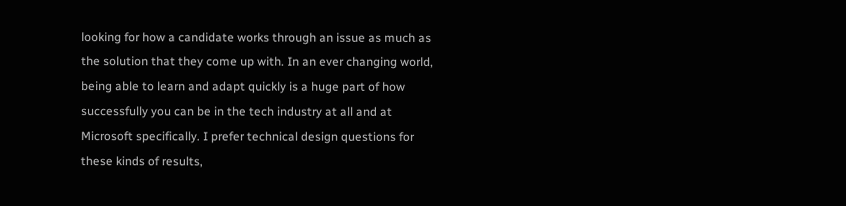looking for how a candidate works through an issue as much as the solution that they come up with. In an ever changing world, being able to learn and adapt quickly is a huge part of how successfully you can be in the tech industry at all and at Microsoft specifically. I prefer technical design questions for these kinds of results,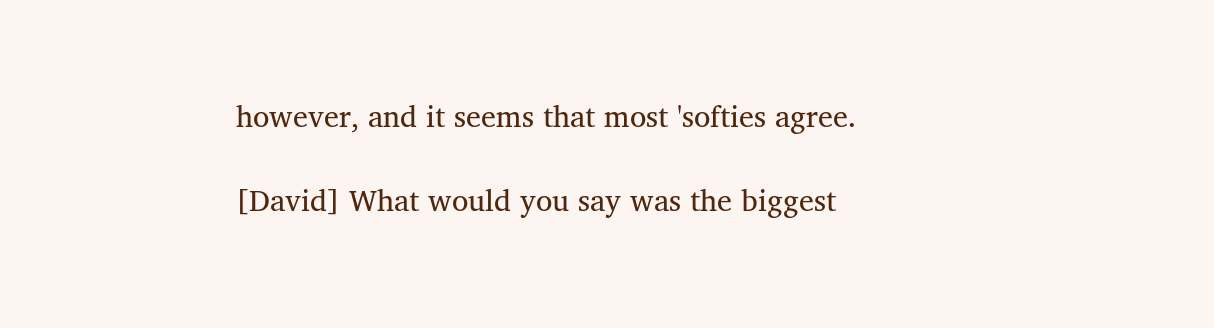however, and it seems that most 'softies agree.

[David] What would you say was the biggest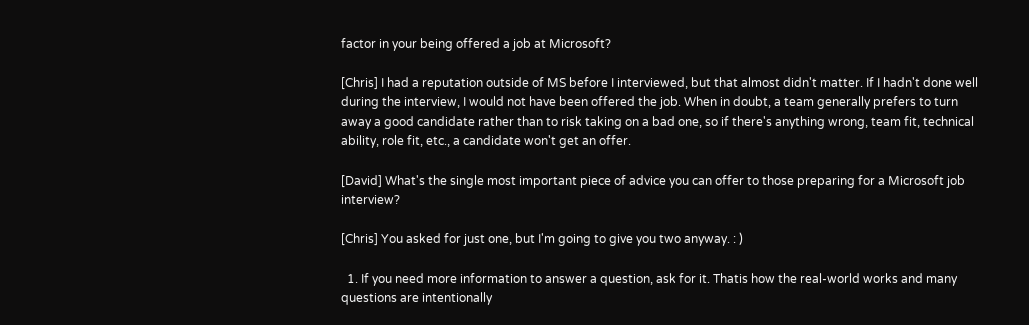factor in your being offered a job at Microsoft?

[Chris] I had a reputation outside of MS before I interviewed, but that almost didn't matter. If I hadn't done well during the interview, I would not have been offered the job. When in doubt, a team generally prefers to turn away a good candidate rather than to risk taking on a bad one, so if there's anything wrong, team fit, technical ability, role fit, etc., a candidate won't get an offer.

[David] What's the single most important piece of advice you can offer to those preparing for a Microsoft job interview?

[Chris] You asked for just one, but I'm going to give you two anyway. : )

  1. If you need more information to answer a question, ask for it. Thatis how the real-world works and many questions are intentionally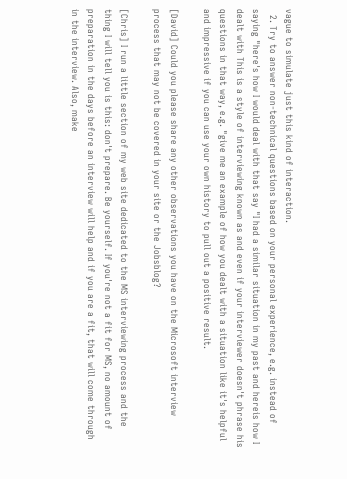vague to simulate just this kind of interaction.
  2. Try to answer non-technical questions based on your personal experience, e.g. instead of saying "here's how I would deal with that say "I had a similar situation in my past and hereis how I dealt with This is a style of interviewing known as and even if your interviewer doesn't phrase his questions in that way, e.g. "give me an example of how you dealt with a situation like it's helpful and impressive if you can use your own history to pull out a positive result.

[David] Could you please share any other observations you have on the Microsoft interview process that may not be covered in your site or the Jobsblog?

[Chris] I run a little section of my web site dedicated to the MS interviewing process and the thing I will tell you is this: don't prepare. Be yourself. If you're not a fit for MS, no amount of preparation in the days before an interview will help and if you are a fit, that will come through in the interview. Also, make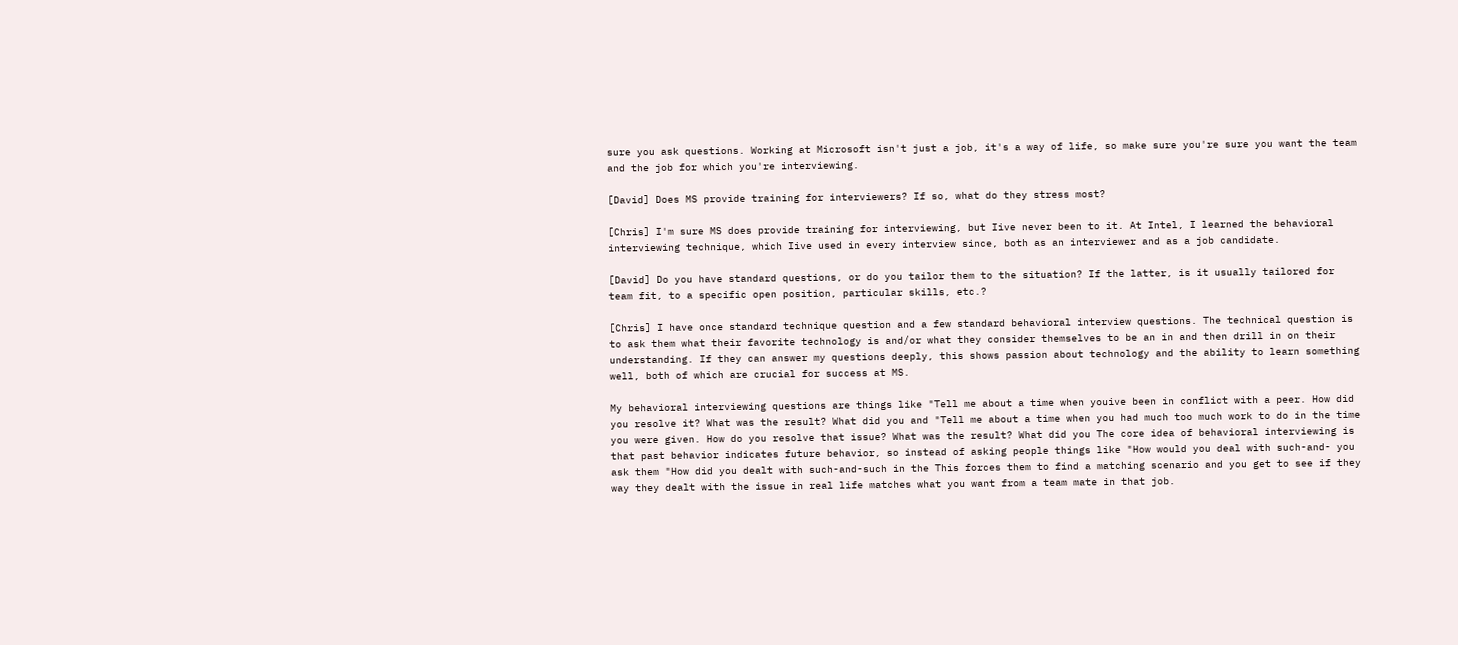sure you ask questions. Working at Microsoft isn't just a job, it's a way of life, so make sure you're sure you want the team and the job for which you're interviewing.

[David] Does MS provide training for interviewers? If so, what do they stress most?

[Chris] I'm sure MS does provide training for interviewing, but Iive never been to it. At Intel, I learned the behavioral interviewing technique, which Iive used in every interview since, both as an interviewer and as a job candidate.

[David] Do you have standard questions, or do you tailor them to the situation? If the latter, is it usually tailored for team fit, to a specific open position, particular skills, etc.?

[Chris] I have once standard technique question and a few standard behavioral interview questions. The technical question is to ask them what their favorite technology is and/or what they consider themselves to be an in and then drill in on their understanding. If they can answer my questions deeply, this shows passion about technology and the ability to learn something well, both of which are crucial for success at MS.

My behavioral interviewing questions are things like "Tell me about a time when youive been in conflict with a peer. How did you resolve it? What was the result? What did you and "Tell me about a time when you had much too much work to do in the time you were given. How do you resolve that issue? What was the result? What did you The core idea of behavioral interviewing is that past behavior indicates future behavior, so instead of asking people things like "How would you deal with such-and- you ask them "How did you dealt with such-and-such in the This forces them to find a matching scenario and you get to see if they way they dealt with the issue in real life matches what you want from a team mate in that job.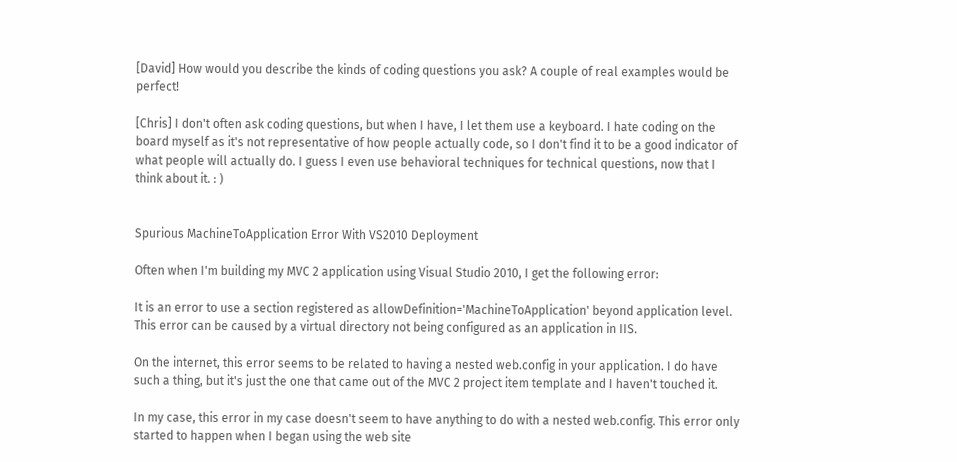[David] How would you describe the kinds of coding questions you ask? A couple of real examples would be perfect!

[Chris] I don't often ask coding questions, but when I have, I let them use a keyboard. I hate coding on the board myself as it's not representative of how people actually code, so I don't find it to be a good indicator of what people will actually do. I guess I even use behavioral techniques for technical questions, now that I think about it. : )


Spurious MachineToApplication Error With VS2010 Deployment

Often when I'm building my MVC 2 application using Visual Studio 2010, I get the following error:

It is an error to use a section registered as allowDefinition='MachineToApplication' beyond application level. This error can be caused by a virtual directory not being configured as an application in IIS.

On the internet, this error seems to be related to having a nested web.config in your application. I do have such a thing, but it's just the one that came out of the MVC 2 project item template and I haven't touched it.

In my case, this error in my case doesn't seem to have anything to do with a nested web.config. This error only started to happen when I began using the web site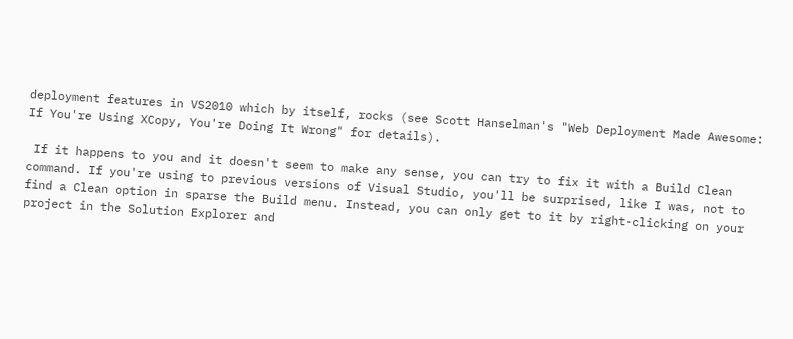deployment features in VS2010 which by itself, rocks (see Scott Hanselman's "Web Deployment Made Awesome: If You're Using XCopy, You're Doing It Wrong" for details).

 If it happens to you and it doesn't seem to make any sense, you can try to fix it with a Build Clean command. If you're using to previous versions of Visual Studio, you'll be surprised, like I was, not to find a Clean option in sparse the Build menu. Instead, you can only get to it by right-clicking on your project in the Solution Explorer and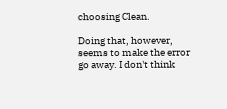choosing Clean.

Doing that, however, seems to make the error go away. I don't think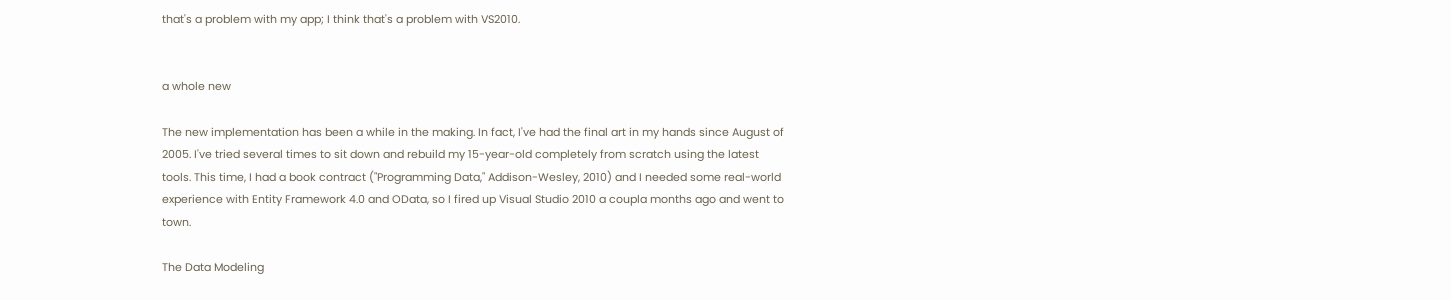that's a problem with my app; I think that's a problem with VS2010.


a whole new

The new implementation has been a while in the making. In fact, I've had the final art in my hands since August of 2005. I've tried several times to sit down and rebuild my 15-year-old completely from scratch using the latest tools. This time, I had a book contract ("Programming Data," Addison-Wesley, 2010) and I needed some real-world experience with Entity Framework 4.0 and OData, so I fired up Visual Studio 2010 a coupla months ago and went to town.

The Data Modeling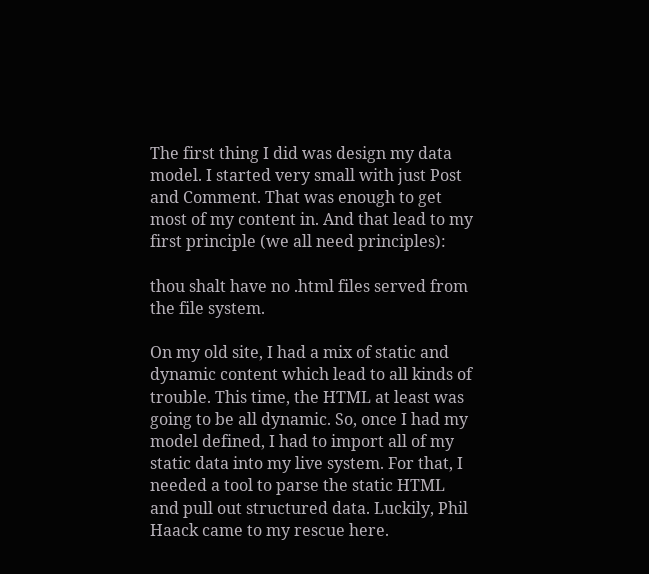The first thing I did was design my data model. I started very small with just Post and Comment. That was enough to get most of my content in. And that lead to my first principle (we all need principles):

thou shalt have no .html files served from the file system.

On my old site, I had a mix of static and dynamic content which lead to all kinds of trouble. This time, the HTML at least was going to be all dynamic. So, once I had my model defined, I had to import all of my static data into my live system. For that, I needed a tool to parse the static HTML and pull out structured data. Luckily, Phil Haack came to my rescue here.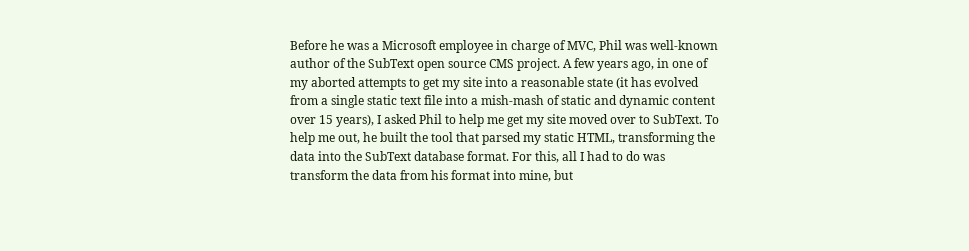Before he was a Microsoft employee in charge of MVC, Phil was well-known author of the SubText open source CMS project. A few years ago, in one of my aborted attempts to get my site into a reasonable state (it has evolved from a single static text file into a mish-mash of static and dynamic content over 15 years), I asked Phil to help me get my site moved over to SubText. To help me out, he built the tool that parsed my static HTML, transforming the data into the SubText database format. For this, all I had to do was transform the data from his format into mine, but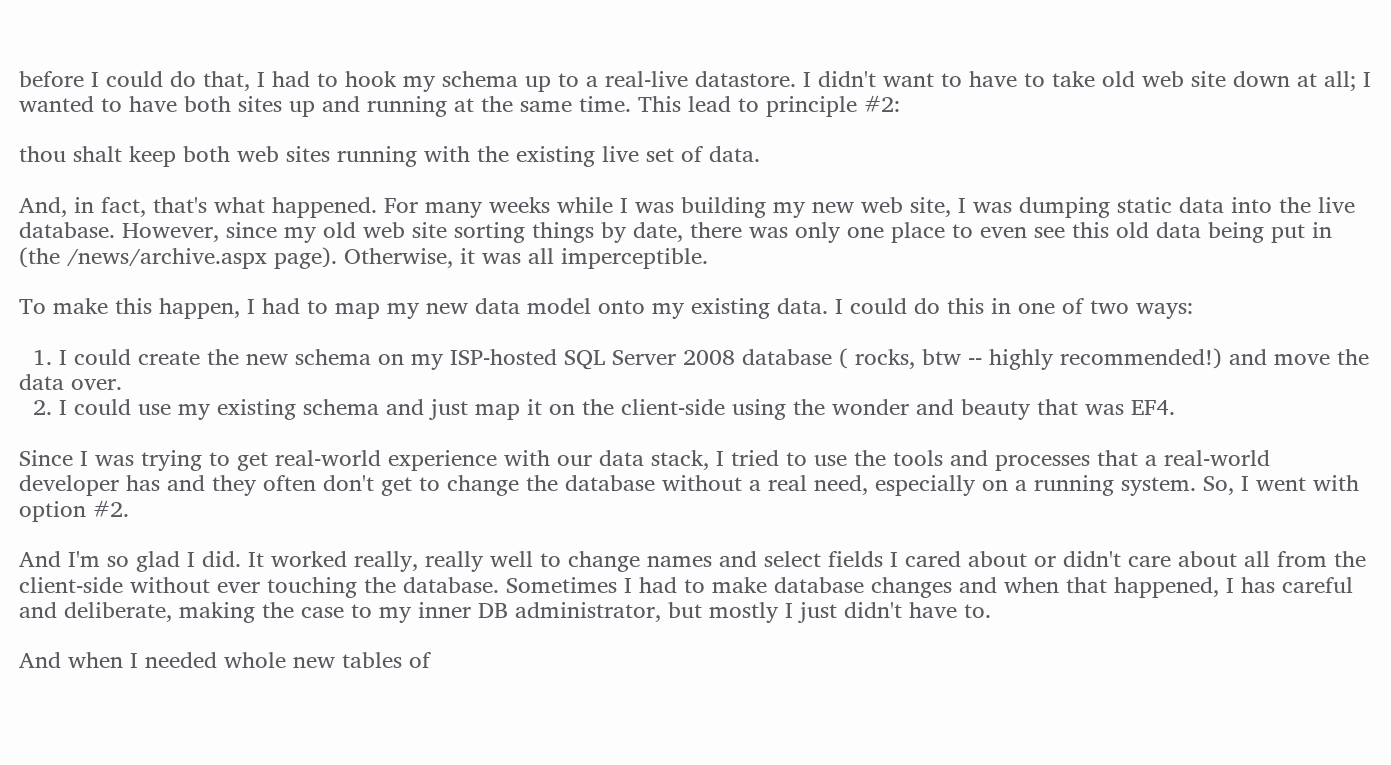before I could do that, I had to hook my schema up to a real-live datastore. I didn't want to have to take old web site down at all; I wanted to have both sites up and running at the same time. This lead to principle #2:

thou shalt keep both web sites running with the existing live set of data.

And, in fact, that's what happened. For many weeks while I was building my new web site, I was dumping static data into the live database. However, since my old web site sorting things by date, there was only one place to even see this old data being put in (the /news/archive.aspx page). Otherwise, it was all imperceptible.

To make this happen, I had to map my new data model onto my existing data. I could do this in one of two ways:

  1. I could create the new schema on my ISP-hosted SQL Server 2008 database ( rocks, btw -- highly recommended!) and move the data over.
  2. I could use my existing schema and just map it on the client-side using the wonder and beauty that was EF4.

Since I was trying to get real-world experience with our data stack, I tried to use the tools and processes that a real-world developer has and they often don't get to change the database without a real need, especially on a running system. So, I went with option #2.

And I'm so glad I did. It worked really, really well to change names and select fields I cared about or didn't care about all from the client-side without ever touching the database. Sometimes I had to make database changes and when that happened, I has careful and deliberate, making the case to my inner DB administrator, but mostly I just didn't have to.

And when I needed whole new tables of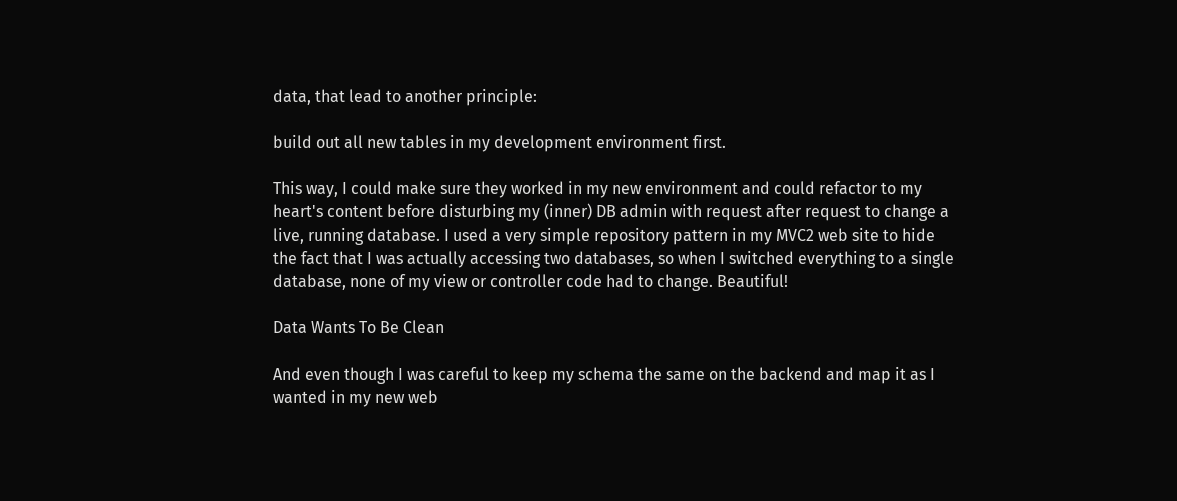data, that lead to another principle:

build out all new tables in my development environment first.

This way, I could make sure they worked in my new environment and could refactor to my heart's content before disturbing my (inner) DB admin with request after request to change a live, running database. I used a very simple repository pattern in my MVC2 web site to hide the fact that I was actually accessing two databases, so when I switched everything to a single database, none of my view or controller code had to change. Beautiful!

Data Wants To Be Clean

And even though I was careful to keep my schema the same on the backend and map it as I wanted in my new web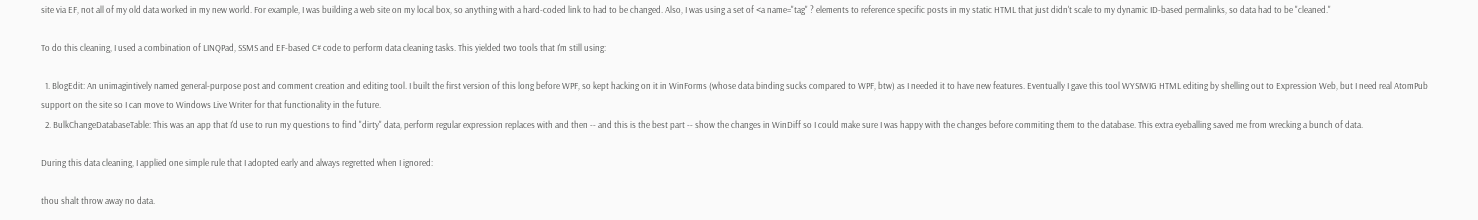site via EF, not all of my old data worked in my new world. For example, I was building a web site on my local box, so anything with a hard-coded link to had to be changed. Also, I was using a set of <a name="tag" ? elements to reference specific posts in my static HTML that just didn't scale to my dynamic ID-based permalinks, so data had to be "cleaned."

To do this cleaning, I used a combination of LINQPad, SSMS and EF-based C# code to perform data cleaning tasks. This yielded two tools that I'm still using:

  1. BlogEdit: An unimagintively named general-purpose post and comment creation and editing tool. I built the first version of this long before WPF, so kept hacking on it in WinForms (whose data binding sucks compared to WPF, btw) as I needed it to have new features. Eventually I gave this tool WYSIWIG HTML editing by shelling out to Expression Web, but I need real AtomPub support on the site so I can move to Windows Live Writer for that functionality in the future.
  2. BulkChangeDatabaseTable: This was an app that I'd use to run my questions to find "dirty" data, perform regular expression replaces with and then -- and this is the best part -- show the changes in WinDiff so I could make sure I was happy with the changes before commiting them to the database. This extra eyeballing saved me from wrecking a bunch of data.

During this data cleaning, I applied one simple rule that I adopted early and always regretted when I ignored:

thou shalt throw away no data.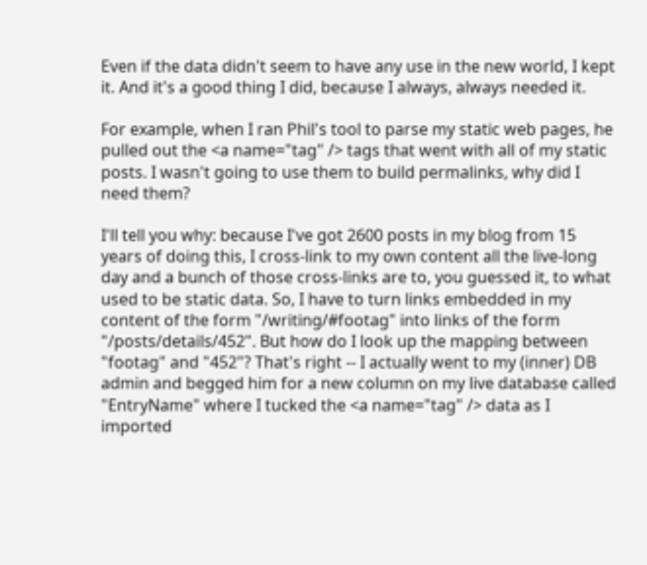Even if the data didn't seem to have any use in the new world, I kept it. And it's a good thing I did, because I always, always needed it.

For example, when I ran Phil's tool to parse my static web pages, he pulled out the <a name="tag" /> tags that went with all of my static posts. I wasn't going to use them to build permalinks, why did I need them?

I'll tell you why: because I've got 2600 posts in my blog from 15 years of doing this, I cross-link to my own content all the live-long day and a bunch of those cross-links are to, you guessed it, to what used to be static data. So, I have to turn links embedded in my content of the form "/writing/#footag" into links of the form "/posts/details/452". But how do I look up the mapping between "footag" and "452"? That's right -- I actually went to my (inner) DB admin and begged him for a new column on my live database called "EntryName" where I tucked the <a name="tag" /> data as I imported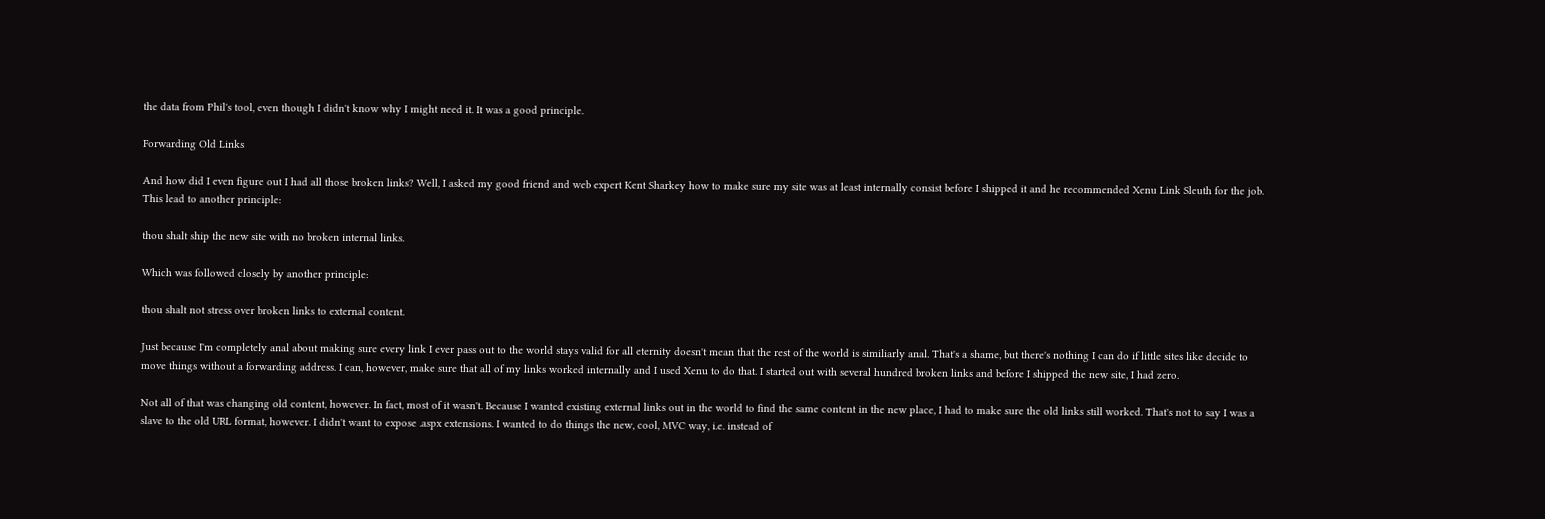the data from Phil's tool, even though I didn't know why I might need it. It was a good principle.

Forwarding Old Links

And how did I even figure out I had all those broken links? Well, I asked my good friend and web expert Kent Sharkey how to make sure my site was at least internally consist before I shipped it and he recommended Xenu Link Sleuth for the job. This lead to another principle:

thou shalt ship the new site with no broken internal links.

Which was followed closely by another principle:

thou shalt not stress over broken links to external content.

Just because I'm completely anal about making sure every link I ever pass out to the world stays valid for all eternity doesn't mean that the rest of the world is similiarly anal. That's a shame, but there's nothing I can do if little sites like decide to move things without a forwarding address. I can, however, make sure that all of my links worked internally and I used Xenu to do that. I started out with several hundred broken links and before I shipped the new site, I had zero.

Not all of that was changing old content, however. In fact, most of it wasn't. Because I wanted existing external links out in the world to find the same content in the new place, I had to make sure the old links still worked. That's not to say I was a slave to the old URL format, however. I didn't want to expose .aspx extensions. I wanted to do things the new, cool, MVC way, i.e. instead of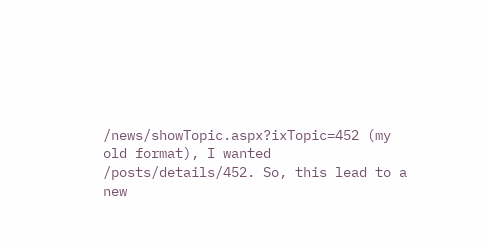/news/showTopic.aspx?ixTopic=452 (my old format), I wanted /posts/details/452. So, this lead to a new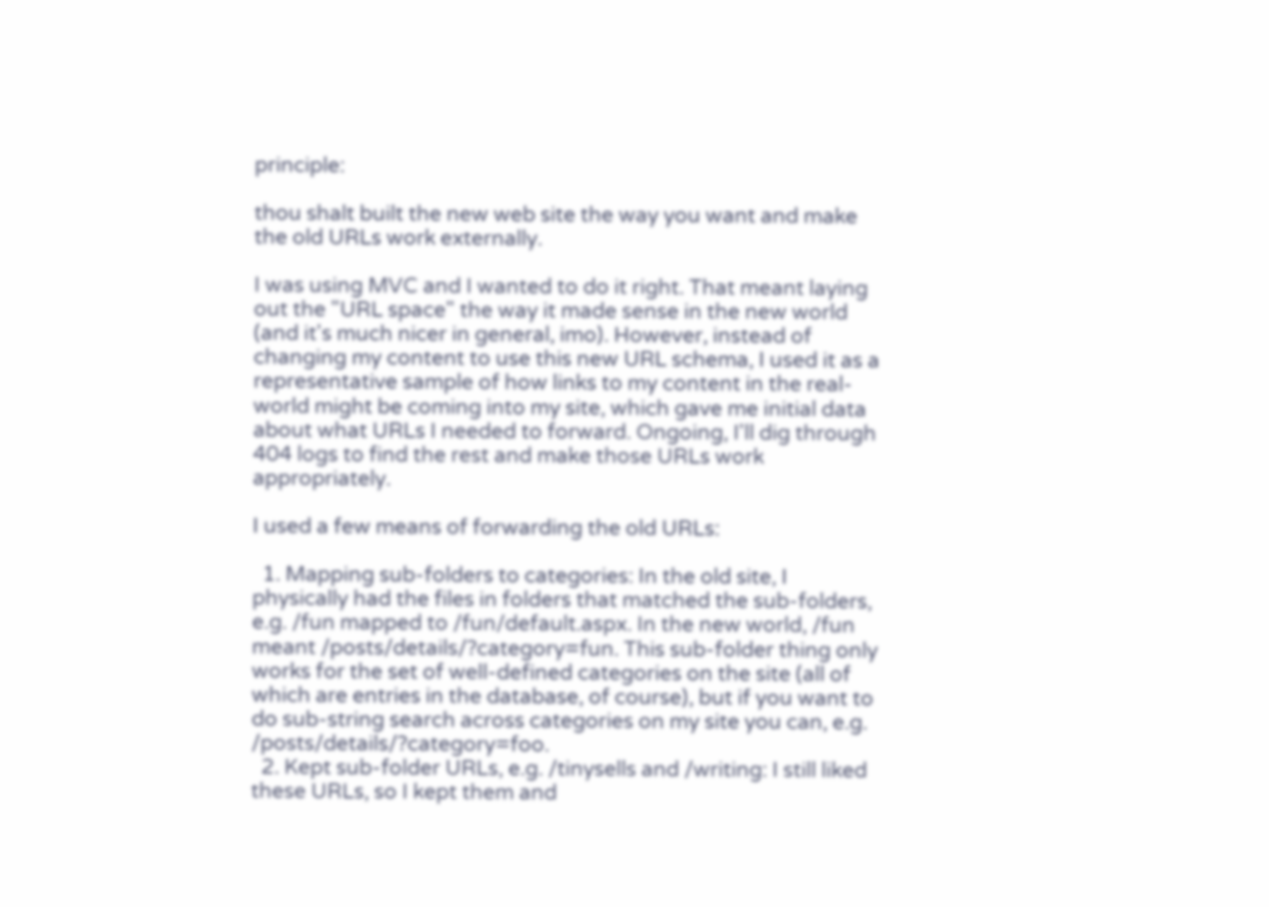principle:

thou shalt built the new web site the way you want and make the old URLs work externally.

I was using MVC and I wanted to do it right. That meant laying out the "URL space" the way it made sense in the new world (and it's much nicer in general, imo). However, instead of changing my content to use this new URL schema, I used it as a representative sample of how links to my content in the real-world might be coming into my site, which gave me initial data about what URLs I needed to forward. Ongoing, I'll dig through 404 logs to find the rest and make those URLs work appropriately.

I used a few means of forwarding the old URLs:

  1. Mapping sub-folders to categories: In the old site, I physically had the files in folders that matched the sub-folders, e.g. /fun mapped to /fun/default.aspx. In the new world, /fun meant /posts/details/?category=fun. This sub-folder thing only works for the set of well-defined categories on the site (all of which are entries in the database, of course), but if you want to do sub-string search across categories on my site you can, e.g. /posts/details/?category=foo.
  2. Kept sub-folder URLs, e.g. /tinysells and /writing: I still liked these URLs, so I kept them and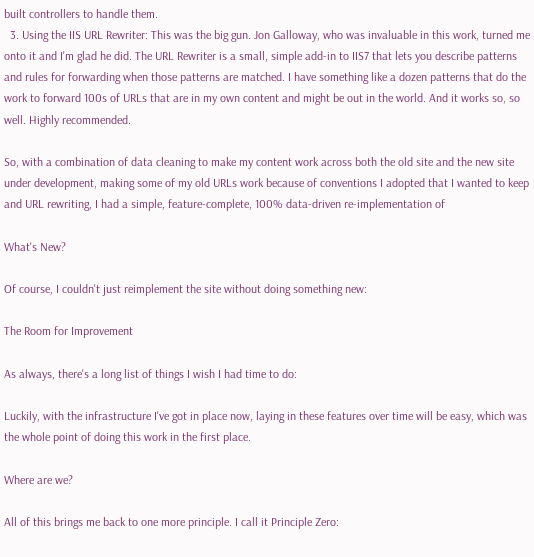built controllers to handle them.
  3. Using the IIS URL Rewriter: This was the big gun. Jon Galloway, who was invaluable in this work, turned me onto it and I'm glad he did. The URL Rewriter is a small, simple add-in to IIS7 that lets you describe patterns and rules for forwarding when those patterns are matched. I have something like a dozen patterns that do the work to forward 100s of URLs that are in my own content and might be out in the world. And it works so, so well. Highly recommended.

So, with a combination of data cleaning to make my content work across both the old site and the new site under development, making some of my old URLs work because of conventions I adopted that I wanted to keep and URL rewriting, I had a simple, feature-complete, 100% data-driven re-implementation of

What's New?

Of course, I couldn't just reimplement the site without doing something new:

The Room for Improvement

As always, there's a long list of things I wish I had time to do:

Luckily, with the infrastructure I've got in place now, laying in these features over time will be easy, which was the whole point of doing this work in the first place.

Where are we?

All of this brings me back to one more principle. I call it Principle Zero: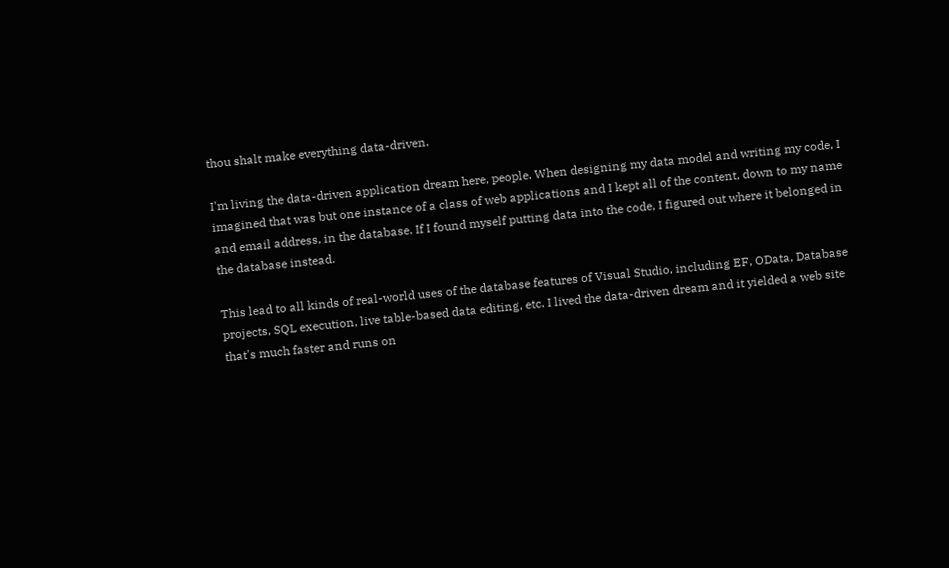thou shalt make everything data-driven.

I'm living the data-driven application dream here, people. When designing my data model and writing my code, I imagined that was but one instance of a class of web applications and I kept all of the content, down to my name and email address, in the database. If I found myself putting data into the code, I figured out where it belonged in the database instead.

This lead to all kinds of real-world uses of the database features of Visual Studio, including EF, OData, Database projects, SQL execution, live table-based data editing, etc. I lived the data-driven dream and it yielded a web site that's much faster and runs on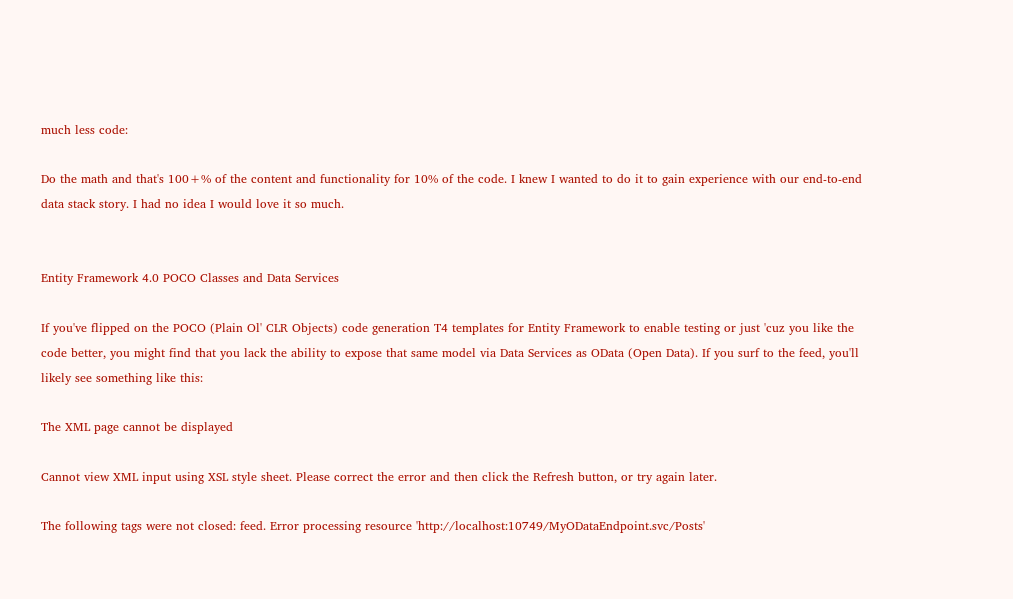much less code:

Do the math and that's 100+% of the content and functionality for 10% of the code. I knew I wanted to do it to gain experience with our end-to-end data stack story. I had no idea I would love it so much.


Entity Framework 4.0 POCO Classes and Data Services

If you've flipped on the POCO (Plain Ol' CLR Objects) code generation T4 templates for Entity Framework to enable testing or just 'cuz you like the code better, you might find that you lack the ability to expose that same model via Data Services as OData (Open Data). If you surf to the feed, you'll likely see something like this:

The XML page cannot be displayed

Cannot view XML input using XSL style sheet. Please correct the error and then click the Refresh button, or try again later.

The following tags were not closed: feed. Error processing resource 'http://localhost:10749/MyODataEndpoint.svc/Posts'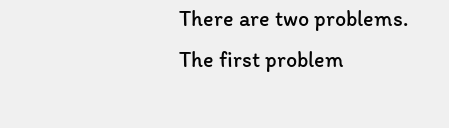There are two problems. The first problem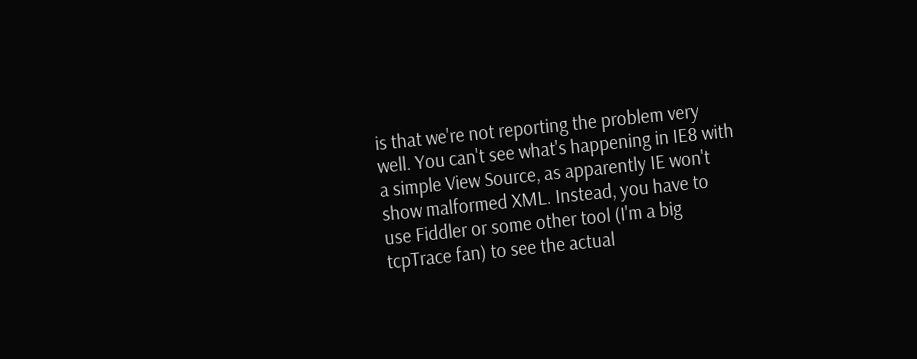is that we're not reporting the problem very well. You can't see what's happening in IE8 with a simple View Source, as apparently IE won't show malformed XML. Instead, you have to use Fiddler or some other tool (I'm a big tcpTrace fan) to see the actual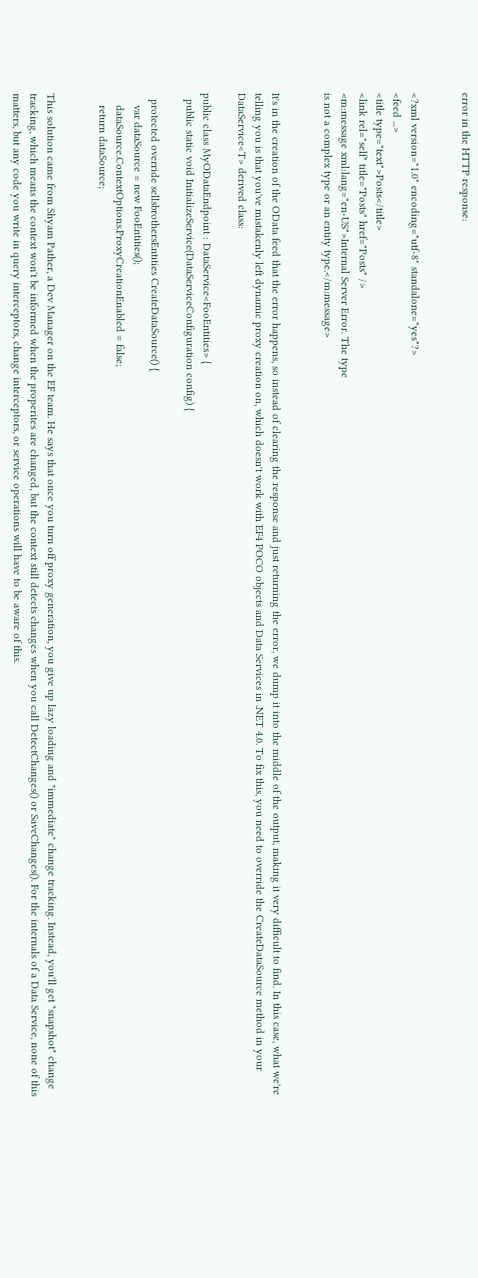error in the HTTP response:


<?xml version="1.0" encoding="utf-8" standalone="yes"?>
<feed ...>
<title type="text">Posts</title>
<link rel="self" title="Posts" href="Posts" />
<m:message xml:lang="en-US">Internal Server Error. The type
is not a complex type or an entity type.</m:message>


It's in the creation of the OData feed that the error happens, so instead of clearing the response and just returning the error, we dump it into the middle of the output, making it very difficult to find. In this case, what we're telling you is that you've mistakenly left dynamic proxy creation on, which doesn't work with EF4 POCO objects and Data Services in .NET 4.0. To fix this, you need to override the CreateDataSource method in your DataService<T> derived class:

public class MyODataEndpoint : DataService<FooEntities> {
  public static void InitializeService(DataServiceConfiguration config) {

  protected override sellsbrothersEntities CreateDataSource() {
    var dataSource = new FooEntities();
    dataSource.ContextOptions.ProxyCreationEnabled = false;
    return dataSource;


This solution came from Shyam Pather, a Dev Manager on the EF team. He says that once you turn off proxy generation, you give up lazy loading and "immediate" change tracking. Instead, you'll get "snapshot" change tracking, which means the context won't be informed when the properites are changed, but the context still detects changes when you call DetectChanges() or SaveChanges(). For the internals of a Data Service, none of this matters, but any code you write in query interceptors, change interceptors, or service operations will have to be aware of this.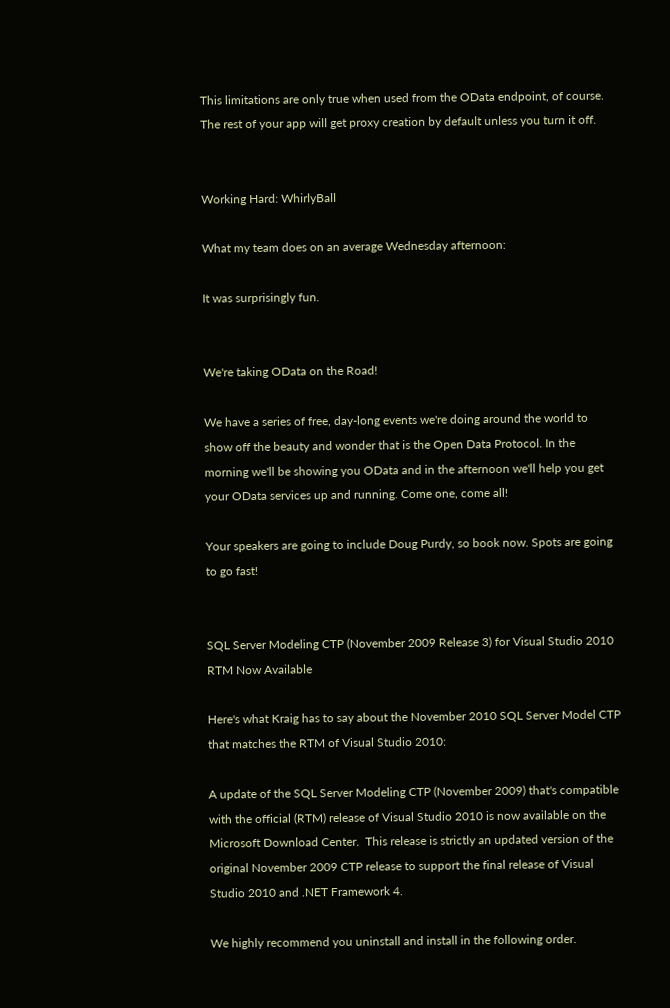This limitations are only true when used from the OData endpoint, of course. The rest of your app will get proxy creation by default unless you turn it off.


Working Hard: WhirlyBall

What my team does on an average Wednesday afternoon:

It was surprisingly fun.


We're taking OData on the Road!

We have a series of free, day-long events we're doing around the world to show off the beauty and wonder that is the Open Data Protocol. In the morning we'll be showing you OData and in the afternoon we'll help you get your OData services up and running. Come one, come all!

Your speakers are going to include Doug Purdy, so book now. Spots are going to go fast!


SQL Server Modeling CTP (November 2009 Release 3) for Visual Studio 2010 RTM Now Available

Here's what Kraig has to say about the November 2010 SQL Server Model CTP that matches the RTM of Visual Studio 2010:

A update of the SQL Server Modeling CTP (November 2009) that's compatible with the official (RTM) release of Visual Studio 2010 is now available on the Microsoft Download Center.  This release is strictly an updated version of the original November 2009 CTP release to support the final release of Visual Studio 2010 and .NET Framework 4.

We highly recommend you uninstall and install in the following order.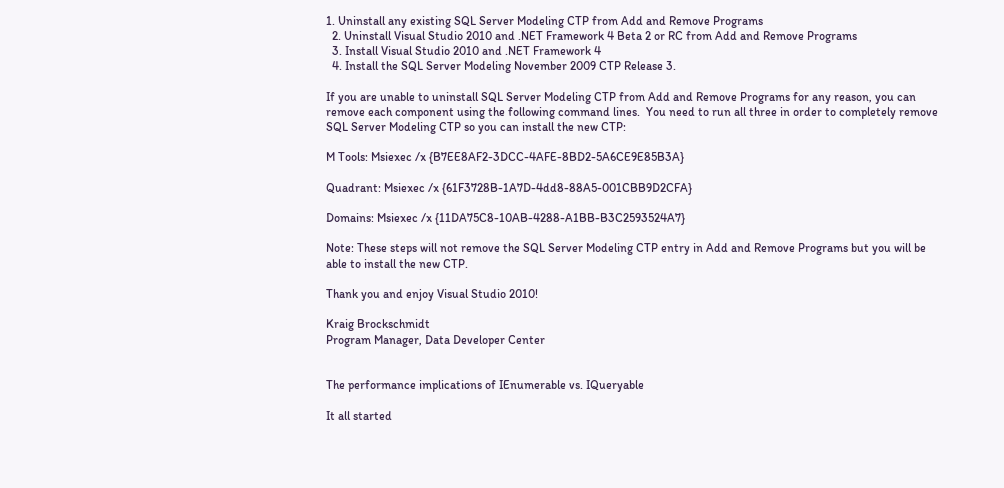1. Uninstall any existing SQL Server Modeling CTP from Add and Remove Programs
  2. Uninstall Visual Studio 2010 and .NET Framework 4 Beta 2 or RC from Add and Remove Programs
  3. Install Visual Studio 2010 and .NET Framework 4
  4. Install the SQL Server Modeling November 2009 CTP Release 3.

If you are unable to uninstall SQL Server Modeling CTP from Add and Remove Programs for any reason, you can remove each component using the following command lines.  You need to run all three in order to completely remove SQL Server Modeling CTP so you can install the new CTP:

M Tools: Msiexec /x {B7EE8AF2-3DCC-4AFE-8BD2-5A6CE9E85B3A}

Quadrant: Msiexec /x {61F3728B-1A7D-4dd8-88A5-001CBB9D2CFA}

Domains: Msiexec /x {11DA75C8-10AB-4288-A1BB-B3C2593524A7}

Note: These steps will not remove the SQL Server Modeling CTP entry in Add and Remove Programs but you will be able to install the new CTP.

Thank you and enjoy Visual Studio 2010!

Kraig Brockschmidt
Program Manager, Data Developer Center


The performance implications of IEnumerable vs. IQueryable

It all started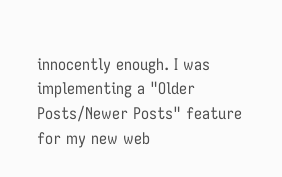innocently enough. I was implementing a "Older Posts/Newer Posts" feature for my new web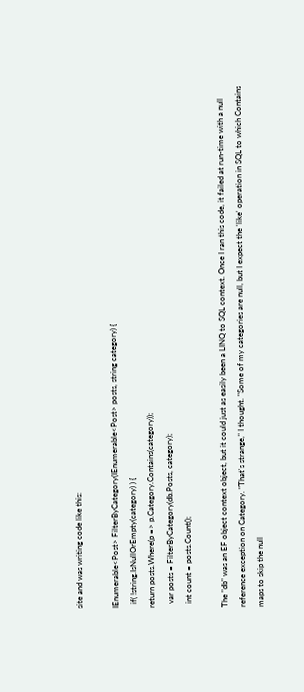site and was writing code like this:

IEnumerable<Post> FilterByCategory(IEnumerable<Post> posts, string category) {
  if( !string.IsNullOrEmpty(category) ) {
return posts.Where(p => p.Category.Contains(category));
  var posts = FilterByCategory(db.Posts, category);
  int count = posts.Count();

The "db" was an EF object context object, but it could just as easily been a LINQ to SQL context. Once I ran this code, it failed at run-time with a null reference exception on Category. "That's strange," I thought. "Some of my categories are null, but I expect the 'like' operation in SQL to which Contains maps to skip the null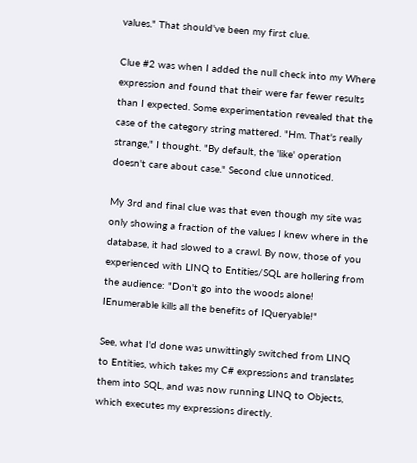values." That should've been my first clue.

Clue #2 was when I added the null check into my Where expression and found that their were far fewer results than I expected. Some experimentation revealed that the case of the category string mattered. "Hm. That's really strange," I thought. "By default, the 'like' operation doesn't care about case." Second clue unnoticed.

My 3rd and final clue was that even though my site was only showing a fraction of the values I knew where in the database, it had slowed to a crawl. By now, those of you experienced with LINQ to Entities/SQL are hollering from the audience: "Don't go into the woods alone! IEnumerable kills all the benefits of IQueryable!"

See, what I'd done was unwittingly switched from LINQ to Entities, which takes my C# expressions and translates them into SQL, and was now running LINQ to Objects, which executes my expressions directly.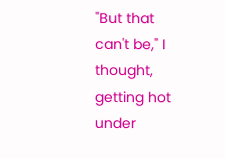"But that can't be," I thought, getting hot under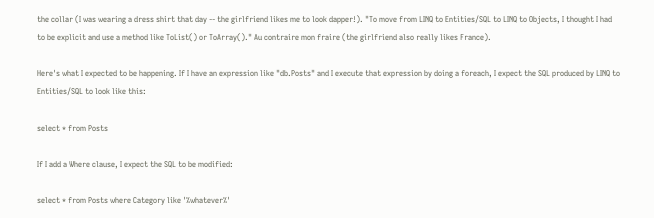the collar (I was wearing a dress shirt that day -- the girlfriend likes me to look dapper!). "To move from LINQ to Entities/SQL to LINQ to Objects, I thought I had to be explicit and use a method like ToList() or ToArray()." Au contraire mon fraire (the girlfriend also really likes France).

Here's what I expected to be happening. If I have an expression like "db.Posts" and I execute that expression by doing a foreach, I expect the SQL produced by LINQ to Entities/SQL to look like this:

select * from Posts

If I add a Where clause, I expect the SQL to be modified:

select * from Posts where Category like '%whatever%'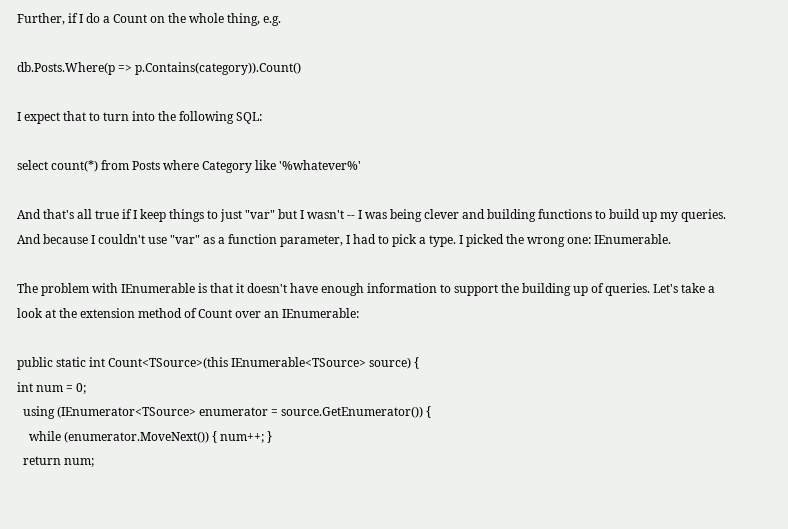Further, if I do a Count on the whole thing, e.g.

db.Posts.Where(p => p.Contains(category)).Count()

I expect that to turn into the following SQL:

select count(*) from Posts where Category like '%whatever%'

And that's all true if I keep things to just "var" but I wasn't -- I was being clever and building functions to build up my queries. And because I couldn't use "var" as a function parameter, I had to pick a type. I picked the wrong one: IEnumerable.

The problem with IEnumerable is that it doesn't have enough information to support the building up of queries. Let's take a look at the extension method of Count over an IEnumerable:

public static int Count<TSource>(this IEnumerable<TSource> source) {
int num = 0;
  using (IEnumerator<TSource> enumerator = source.GetEnumerator()) {
    while (enumerator.MoveNext()) { num++; }
  return num;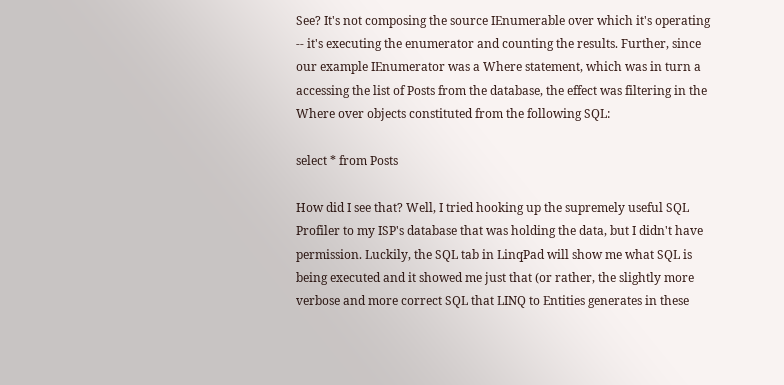See? It's not composing the source IEnumerable over which it's operating -- it's executing the enumerator and counting the results. Further, since our example IEnumerator was a Where statement, which was in turn a accessing the list of Posts from the database, the effect was filtering in the Where over objects constituted from the following SQL:

select * from Posts

How did I see that? Well, I tried hooking up the supremely useful SQL Profiler to my ISP's database that was holding the data, but I didn't have permission. Luckily, the SQL tab in LinqPad will show me what SQL is being executed and it showed me just that (or rather, the slightly more verbose and more correct SQL that LINQ to Entities generates in these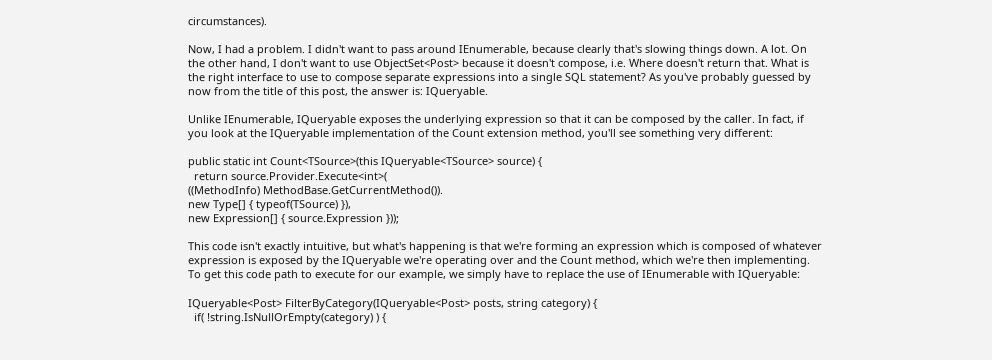circumstances).

Now, I had a problem. I didn't want to pass around IEnumerable, because clearly that's slowing things down. A lot. On the other hand, I don't want to use ObjectSet<Post> because it doesn't compose, i.e. Where doesn't return that. What is the right interface to use to compose separate expressions into a single SQL statement? As you've probably guessed by now from the title of this post, the answer is: IQueryable.

Unlike IEnumerable, IQueryable exposes the underlying expression so that it can be composed by the caller. In fact, if you look at the IQueryable implementation of the Count extension method, you'll see something very different:

public static int Count<TSource>(this IQueryable<TSource> source) {
  return source.Provider.Execute<int>(
((MethodInfo) MethodBase.GetCurrentMethod()).
new Type[] { typeof(TSource) }),
new Expression[] { source.Expression }));

This code isn't exactly intuitive, but what's happening is that we're forming an expression which is composed of whatever expression is exposed by the IQueryable we're operating over and the Count method, which we're then implementing. To get this code path to execute for our example, we simply have to replace the use of IEnumerable with IQueryable:

IQueryable<Post> FilterByCategory(IQueryable<Post> posts, string category) {
  if( !string.IsNullOrEmpty(category) ) {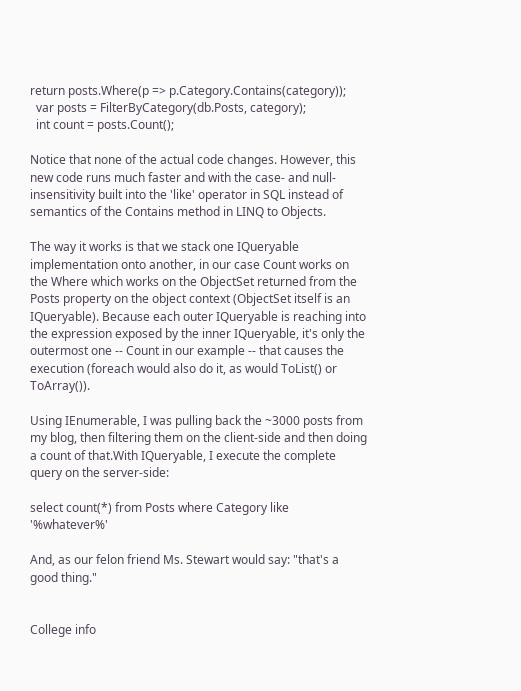return posts.Where(p => p.Category.Contains(category));
  var posts = FilterByCategory(db.Posts, category);
  int count = posts.Count();

Notice that none of the actual code changes. However, this new code runs much faster and with the case- and null-insensitivity built into the 'like' operator in SQL instead of semantics of the Contains method in LINQ to Objects.

The way it works is that we stack one IQueryable implementation onto another, in our case Count works on the Where which works on the ObjectSet returned from the Posts property on the object context (ObjectSet itself is an IQueryable). Because each outer IQueryable is reaching into the expression exposed by the inner IQueryable, it's only the outermost one -- Count in our example -- that causes the execution (foreach would also do it, as would ToList() or ToArray()).

Using IEnumerable, I was pulling back the ~3000 posts from my blog, then filtering them on the client-side and then doing a count of that.With IQueryable, I execute the complete query on the server-side:

select count(*) from Posts where Category like '%whatever%'

And, as our felon friend Ms. Stewart would say: "that's a good thing."


College info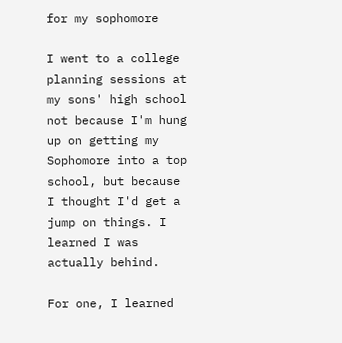for my sophomore

I went to a college planning sessions at my sons' high school not because I'm hung up on getting my Sophomore into a top school, but because I thought I'd get a jump on things. I learned I was actually behind.

For one, I learned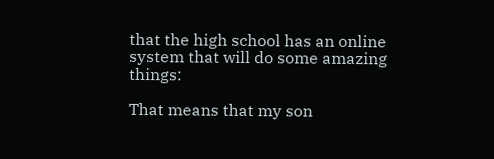that the high school has an online system that will do some amazing things:

That means that my son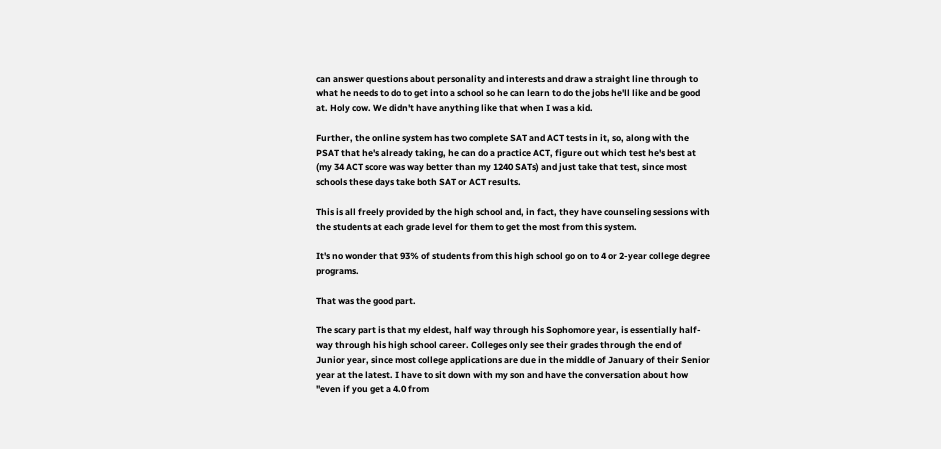can answer questions about personality and interests and draw a straight line through to what he needs to do to get into a school so he can learn to do the jobs he'll like and be good at. Holy cow. We didn't have anything like that when I was a kid.

Further, the online system has two complete SAT and ACT tests in it, so, along with the PSAT that he's already taking, he can do a practice ACT, figure out which test he's best at (my 34 ACT score was way better than my 1240 SATs) and just take that test, since most schools these days take both SAT or ACT results.

This is all freely provided by the high school and, in fact, they have counseling sessions with the students at each grade level for them to get the most from this system.

It's no wonder that 93% of students from this high school go on to 4 or 2-year college degree programs.

That was the good part.

The scary part is that my eldest, half way through his Sophomore year, is essentially half-way through his high school career. Colleges only see their grades through the end of Junior year, since most college applications are due in the middle of January of their Senior year at the latest. I have to sit down with my son and have the conversation about how "even if you get a 4.0 from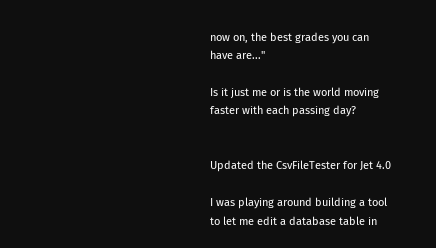now on, the best grades you can have are..."

Is it just me or is the world moving faster with each passing day?


Updated the CsvFileTester for Jet 4.0

I was playing around building a tool to let me edit a database table in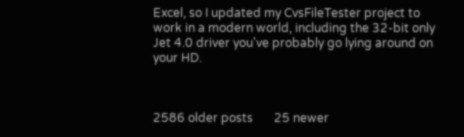Excel, so I updated my CvsFileTester project to work in a modern world, including the 32-bit only Jet 4.0 driver you've probably go lying around on your HD.



2586 older posts       25 newer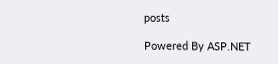posts

Powered By ASP.NET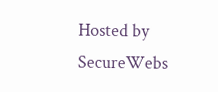Hosted by SecureWebs